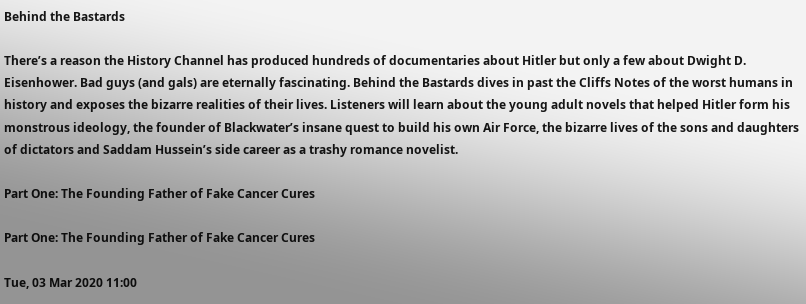Behind the Bastards

There’s a reason the History Channel has produced hundreds of documentaries about Hitler but only a few about Dwight D. Eisenhower. Bad guys (and gals) are eternally fascinating. Behind the Bastards dives in past the Cliffs Notes of the worst humans in history and exposes the bizarre realities of their lives. Listeners will learn about the young adult novels that helped Hitler form his monstrous ideology, the founder of Blackwater’s insane quest to build his own Air Force, the bizarre lives of the sons and daughters of dictators and Saddam Hussein’s side career as a trashy romance novelist.

Part One: The Founding Father of Fake Cancer Cures

Part One: The Founding Father of Fake Cancer Cures

Tue, 03 Mar 2020 11:00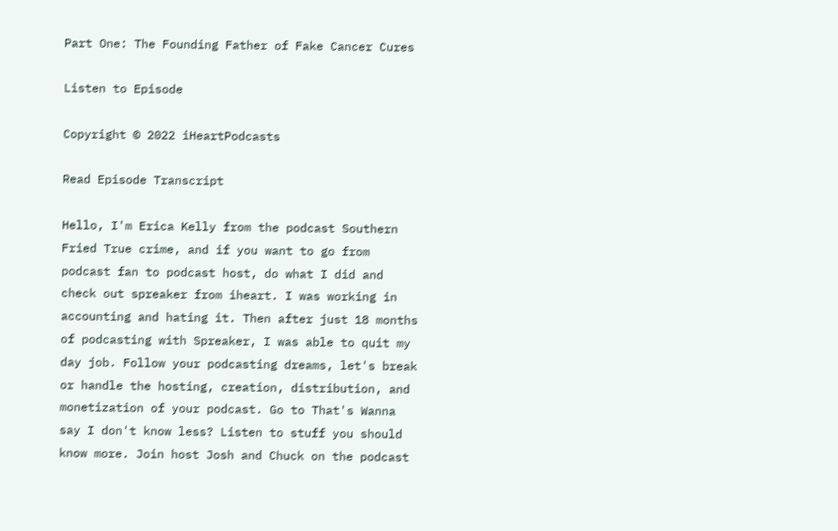Part One: The Founding Father of Fake Cancer Cures

Listen to Episode

Copyright © 2022 iHeartPodcasts

Read Episode Transcript

Hello, I'm Erica Kelly from the podcast Southern Fried True crime, and if you want to go from podcast fan to podcast host, do what I did and check out spreaker from iheart. I was working in accounting and hating it. Then after just 18 months of podcasting with Spreaker, I was able to quit my day job. Follow your podcasting dreams, let's break or handle the hosting, creation, distribution, and monetization of your podcast. Go to That's Wanna say I don't know less? Listen to stuff you should know more. Join host Josh and Chuck on the podcast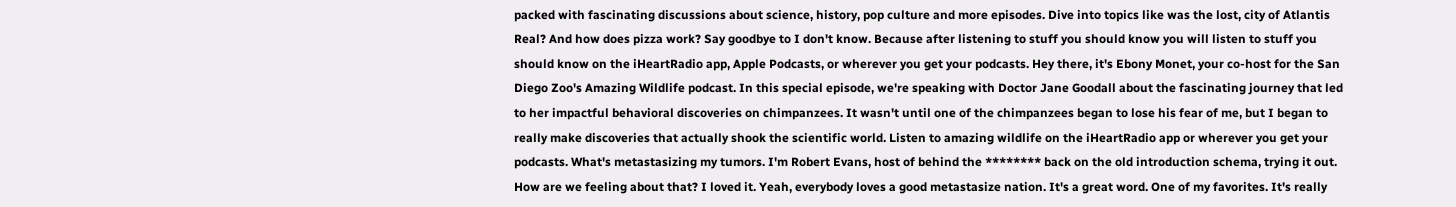packed with fascinating discussions about science, history, pop culture and more episodes. Dive into topics like was the lost, city of Atlantis Real? And how does pizza work? Say goodbye to I don't know. Because after listening to stuff you should know you will listen to stuff you should know on the iHeartRadio app, Apple Podcasts, or wherever you get your podcasts. Hey there, it's Ebony Monet, your co-host for the San Diego Zoo's Amazing Wildlife podcast. In this special episode, we're speaking with Doctor Jane Goodall about the fascinating journey that led to her impactful behavioral discoveries on chimpanzees. It wasn't until one of the chimpanzees began to lose his fear of me, but I began to really make discoveries that actually shook the scientific world. Listen to amazing wildlife on the iHeartRadio app or wherever you get your podcasts. What's metastasizing my tumors. I'm Robert Evans, host of behind the ******** back on the old introduction schema, trying it out. How are we feeling about that? I loved it. Yeah, everybody loves a good metastasize nation. It's a great word. One of my favorites. It's really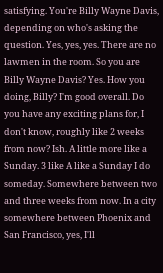satisfying. You're Billy Wayne Davis, depending on who's asking the question. Yes, yes, yes. There are no lawmen in the room. So you are Billy Wayne Davis? Yes. How you doing, Billy? I'm good overall. Do you have any exciting plans for, I don't know, roughly like 2 weeks from now? Ish. A little more like a Sunday. 3 like A like a Sunday I do someday. Somewhere between two and three weeks from now. In a city somewhere between Phoenix and San Francisco, yes, I'll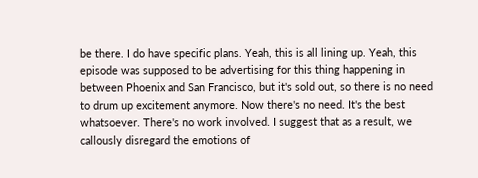be there. I do have specific plans. Yeah, this is all lining up. Yeah, this episode was supposed to be advertising for this thing happening in between Phoenix and San Francisco, but it's sold out, so there is no need to drum up excitement anymore. Now there's no need. It's the best whatsoever. There's no work involved. I suggest that as a result, we callously disregard the emotions of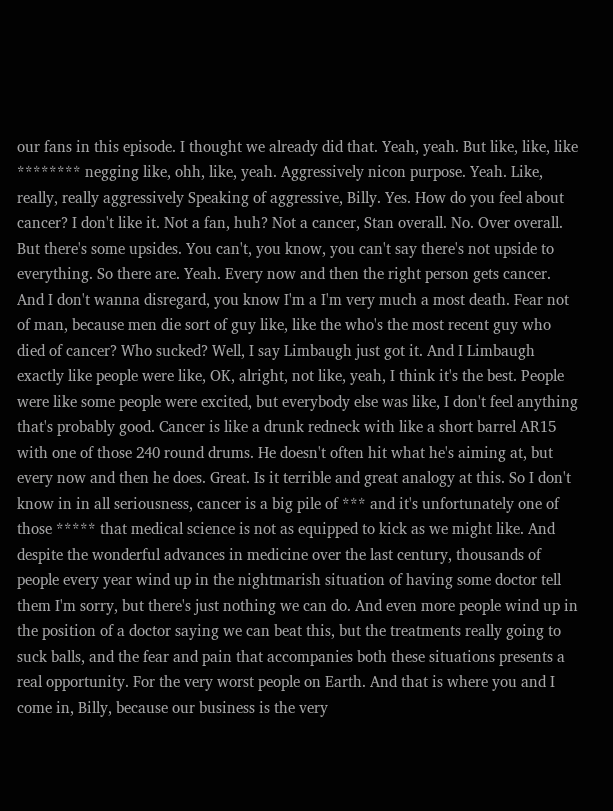our fans in this episode. I thought we already did that. Yeah, yeah. But like, like, like ******** negging like, ohh, like, yeah. Aggressively nicon purpose. Yeah. Like, really, really aggressively Speaking of aggressive, Billy. Yes. How do you feel about cancer? I don't like it. Not a fan, huh? Not a cancer, Stan overall. No. Over overall. But there's some upsides. You can't, you know, you can't say there's not upside to everything. So there are. Yeah. Every now and then the right person gets cancer. And I don't wanna disregard, you know I'm a I'm very much a most death. Fear not of man, because men die sort of guy like, like the who's the most recent guy who died of cancer? Who sucked? Well, I say Limbaugh just got it. And I Limbaugh exactly like people were like, OK, alright, not like, yeah, I think it's the best. People were like some people were excited, but everybody else was like, I don't feel anything that's probably good. Cancer is like a drunk redneck with like a short barrel AR15 with one of those 240 round drums. He doesn't often hit what he's aiming at, but every now and then he does. Great. Is it terrible and great analogy at this. So I don't know in in all seriousness, cancer is a big pile of *** and it's unfortunately one of those ***** that medical science is not as equipped to kick as we might like. And despite the wonderful advances in medicine over the last century, thousands of people every year wind up in the nightmarish situation of having some doctor tell them I'm sorry, but there's just nothing we can do. And even more people wind up in the position of a doctor saying we can beat this, but the treatments really going to suck balls, and the fear and pain that accompanies both these situations presents a real opportunity. For the very worst people on Earth. And that is where you and I come in, Billy, because our business is the very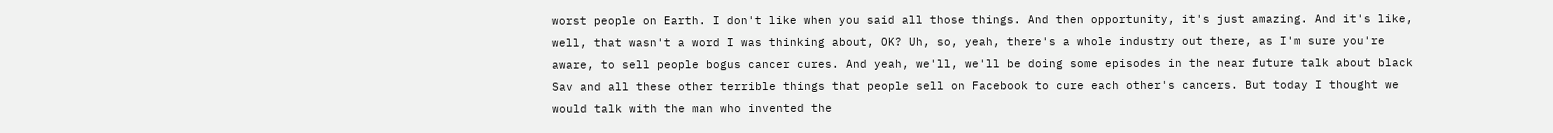worst people on Earth. I don't like when you said all those things. And then opportunity, it's just amazing. And it's like, well, that wasn't a word I was thinking about, OK? Uh, so, yeah, there's a whole industry out there, as I'm sure you're aware, to sell people bogus cancer cures. And yeah, we'll, we'll be doing some episodes in the near future talk about black Sav and all these other terrible things that people sell on Facebook to cure each other's cancers. But today I thought we would talk with the man who invented the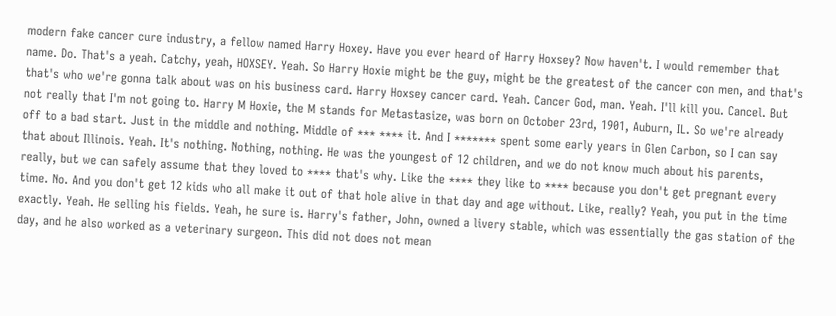modern fake cancer cure industry, a fellow named Harry Hoxey. Have you ever heard of Harry Hoxsey? Now haven't. I would remember that name. Do. That's a yeah. Catchy, yeah, HOXSEY. Yeah. So Harry Hoxie might be the guy, might be the greatest of the cancer con men, and that's that's who we're gonna talk about was on his business card. Harry Hoxsey cancer card. Yeah. Cancer God, man. Yeah. I'll kill you. Cancel. But not really that I'm not going to. Harry M Hoxie, the M stands for Metastasize, was born on October 23rd, 1901, Auburn, IL. So we're already off to a bad start. Just in the middle and nothing. Middle of *** **** it. And I ******* spent some early years in Glen Carbon, so I can say that about Illinois. Yeah. It's nothing. Nothing, nothing. He was the youngest of 12 children, and we do not know much about his parents, really, but we can safely assume that they loved to **** that's why. Like the **** they like to **** because you don't get pregnant every time. No. And you don't get 12 kids who all make it out of that hole alive in that day and age without. Like, really? Yeah, you put in the time exactly. Yeah. He selling his fields. Yeah, he sure is. Harry's father, John, owned a livery stable, which was essentially the gas station of the day, and he also worked as a veterinary surgeon. This did not does not mean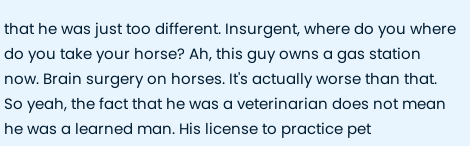that he was just too different. Insurgent, where do you where do you take your horse? Ah, this guy owns a gas station now. Brain surgery on horses. It's actually worse than that. So yeah, the fact that he was a veterinarian does not mean he was a learned man. His license to practice pet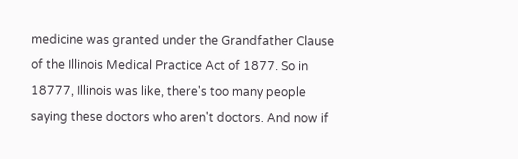medicine was granted under the Grandfather Clause of the Illinois Medical Practice Act of 1877. So in 18777, Illinois was like, there's too many people saying these doctors who aren't doctors. And now if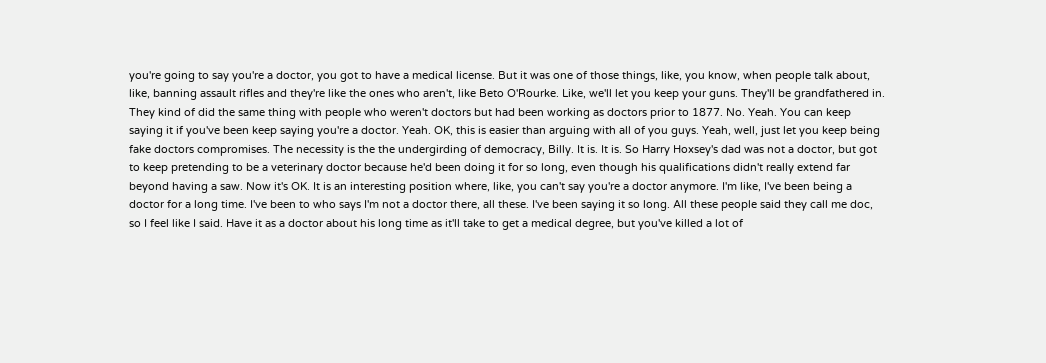you're going to say you're a doctor, you got to have a medical license. But it was one of those things, like, you know, when people talk about, like, banning assault rifles and they're like the ones who aren't, like Beto O'Rourke. Like, we'll let you keep your guns. They'll be grandfathered in. They kind of did the same thing with people who weren't doctors but had been working as doctors prior to 1877. No. Yeah. You can keep saying it if you've been keep saying you're a doctor. Yeah. OK, this is easier than arguing with all of you guys. Yeah, well, just let you keep being fake doctors compromises. The necessity is the the undergirding of democracy, Billy. It is. It is. So Harry Hoxsey's dad was not a doctor, but got to keep pretending to be a veterinary doctor because he'd been doing it for so long, even though his qualifications didn't really extend far beyond having a saw. Now it's OK. It is an interesting position where, like, you can't say you're a doctor anymore. I'm like, I've been being a doctor for a long time. I've been to who says I'm not a doctor there, all these. I've been saying it so long. All these people said they call me doc, so I feel like I said. Have it as a doctor about his long time as it'll take to get a medical degree, but you've killed a lot of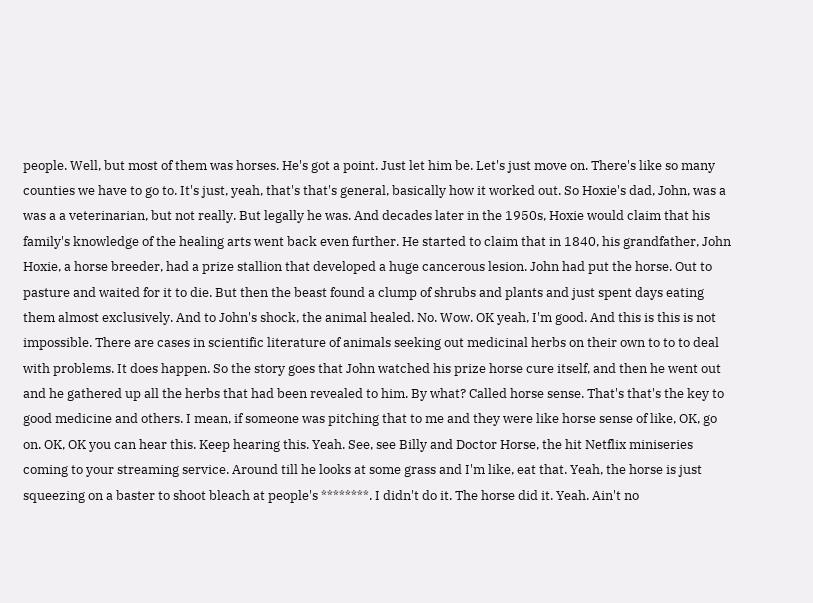people. Well, but most of them was horses. He's got a point. Just let him be. Let's just move on. There's like so many counties we have to go to. It's just, yeah, that's that's general, basically how it worked out. So Hoxie's dad, John, was a was a a veterinarian, but not really. But legally he was. And decades later in the 1950s, Hoxie would claim that his family's knowledge of the healing arts went back even further. He started to claim that in 1840, his grandfather, John Hoxie, a horse breeder, had a prize stallion that developed a huge cancerous lesion. John had put the horse. Out to pasture and waited for it to die. But then the beast found a clump of shrubs and plants and just spent days eating them almost exclusively. And to John's shock, the animal healed. No. Wow. OK yeah, I'm good. And this is this is not impossible. There are cases in scientific literature of animals seeking out medicinal herbs on their own to to to deal with problems. It does happen. So the story goes that John watched his prize horse cure itself, and then he went out and he gathered up all the herbs that had been revealed to him. By what? Called horse sense. That's that's the key to good medicine and others. I mean, if someone was pitching that to me and they were like horse sense of like, OK, go on. OK, OK you can hear this. Keep hearing this. Yeah. See, see Billy and Doctor Horse, the hit Netflix miniseries coming to your streaming service. Around till he looks at some grass and I'm like, eat that. Yeah, the horse is just squeezing on a baster to shoot bleach at people's ********. I didn't do it. The horse did it. Yeah. Ain't no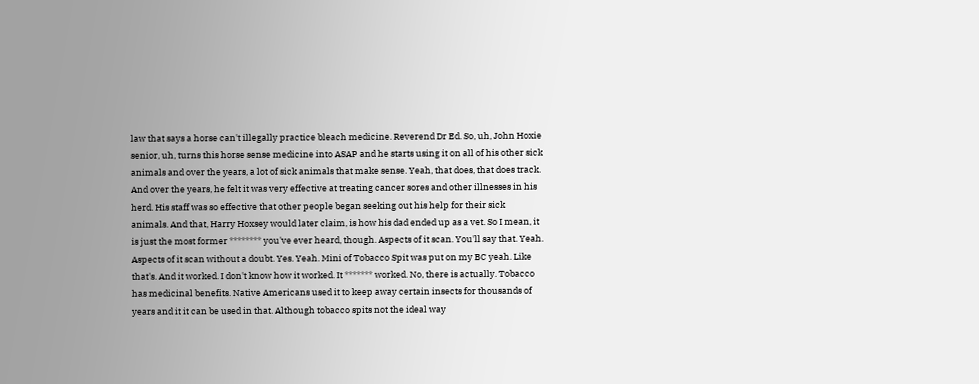law that says a horse can't illegally practice bleach medicine. Reverend Dr Ed. So, uh, John Hoxie senior, uh, turns this horse sense medicine into ASAP and he starts using it on all of his other sick animals and over the years, a lot of sick animals that make sense. Yeah, that does, that does track. And over the years, he felt it was very effective at treating cancer sores and other illnesses in his herd. His staff was so effective that other people began seeking out his help for their sick animals. And that, Harry Hoxsey would later claim, is how his dad ended up as a vet. So I mean, it is just the most former ******** you've ever heard, though. Aspects of it scan. You'll say that. Yeah. Aspects of it scan without a doubt. Yes. Yeah. Mini of Tobacco Spit was put on my BC yeah. Like that's. And it worked. I don't know how it worked. It ******* worked. No, there is actually. Tobacco has medicinal benefits. Native Americans used it to keep away certain insects for thousands of years and it it can be used in that. Although tobacco spits not the ideal way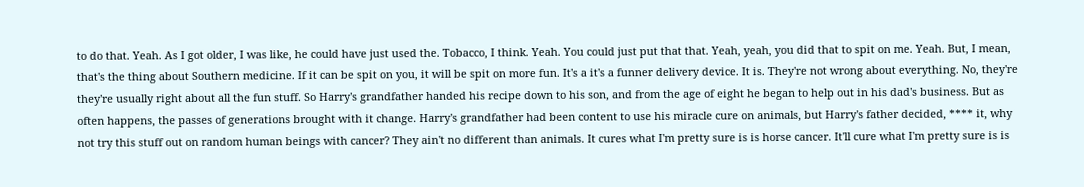to do that. Yeah. As I got older, I was like, he could have just used the. Tobacco, I think. Yeah. You could just put that that. Yeah, yeah, you did that to spit on me. Yeah. But, I mean, that's the thing about Southern medicine. If it can be spit on you, it will be spit on more fun. It's a it's a funner delivery device. It is. They're not wrong about everything. No, they're they're usually right about all the fun stuff. So Harry's grandfather handed his recipe down to his son, and from the age of eight he began to help out in his dad's business. But as often happens, the passes of generations brought with it change. Harry's grandfather had been content to use his miracle cure on animals, but Harry's father decided, **** it, why not try this stuff out on random human beings with cancer? They ain't no different than animals. It cures what I'm pretty sure is is horse cancer. It'll cure what I'm pretty sure is is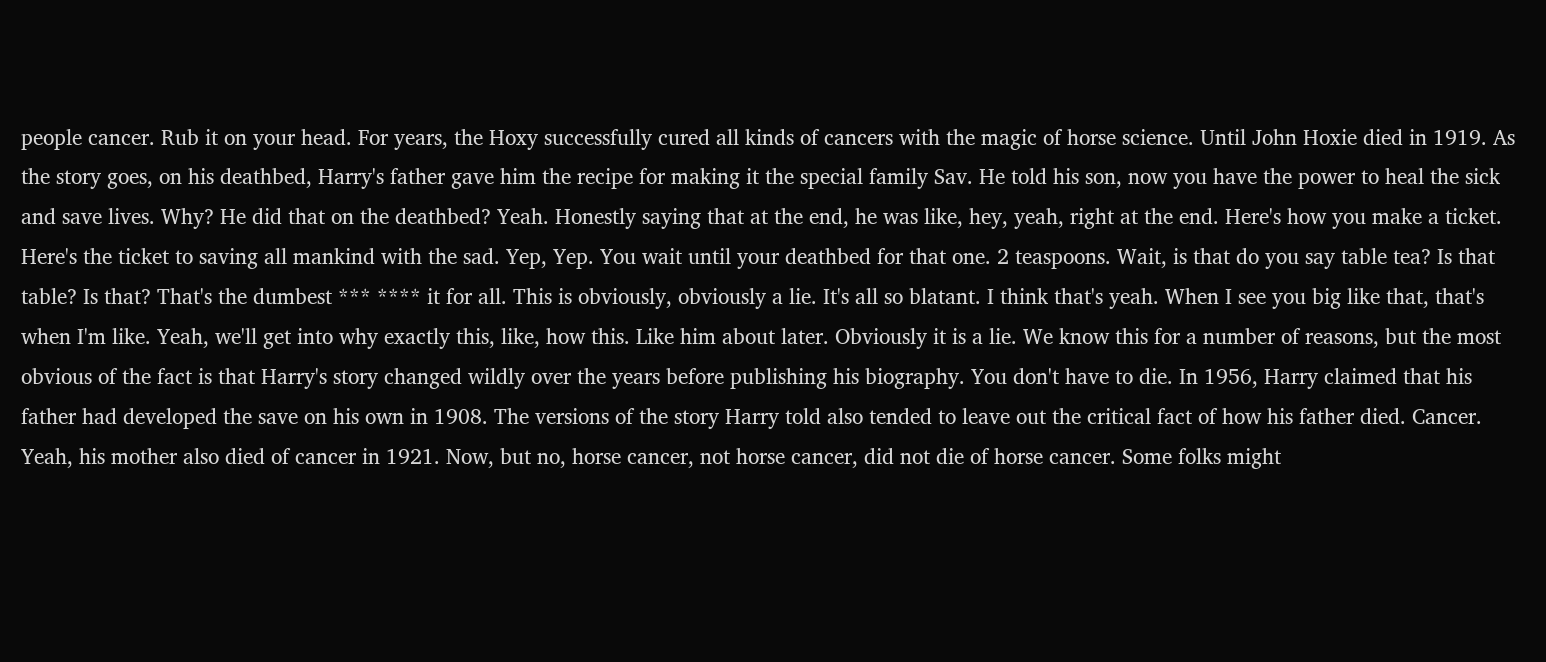people cancer. Rub it on your head. For years, the Hoxy successfully cured all kinds of cancers with the magic of horse science. Until John Hoxie died in 1919. As the story goes, on his deathbed, Harry's father gave him the recipe for making it the special family Sav. He told his son, now you have the power to heal the sick and save lives. Why? He did that on the deathbed? Yeah. Honestly saying that at the end, he was like, hey, yeah, right at the end. Here's how you make a ticket. Here's the ticket to saving all mankind with the sad. Yep, Yep. You wait until your deathbed for that one. 2 teaspoons. Wait, is that do you say table tea? Is that table? Is that? That's the dumbest *** **** it for all. This is obviously, obviously a lie. It's all so blatant. I think that's yeah. When I see you big like that, that's when I'm like. Yeah, we'll get into why exactly this, like, how this. Like him about later. Obviously it is a lie. We know this for a number of reasons, but the most obvious of the fact is that Harry's story changed wildly over the years before publishing his biography. You don't have to die. In 1956, Harry claimed that his father had developed the save on his own in 1908. The versions of the story Harry told also tended to leave out the critical fact of how his father died. Cancer. Yeah, his mother also died of cancer in 1921. Now, but no, horse cancer, not horse cancer, did not die of horse cancer. Some folks might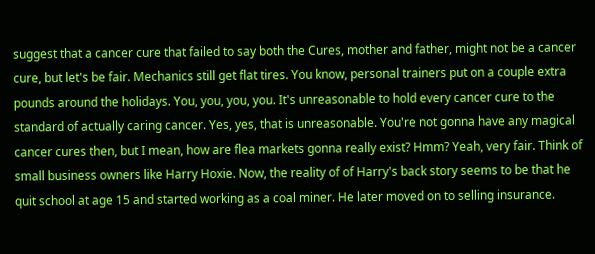suggest that a cancer cure that failed to say both the Cures, mother and father, might not be a cancer cure, but let's be fair. Mechanics still get flat tires. You know, personal trainers put on a couple extra pounds around the holidays. You, you, you, you. It's unreasonable to hold every cancer cure to the standard of actually caring cancer. Yes, yes, that is unreasonable. You're not gonna have any magical cancer cures then, but I mean, how are flea markets gonna really exist? Hmm? Yeah, very fair. Think of small business owners like Harry Hoxie. Now, the reality of of Harry's back story seems to be that he quit school at age 15 and started working as a coal miner. He later moved on to selling insurance.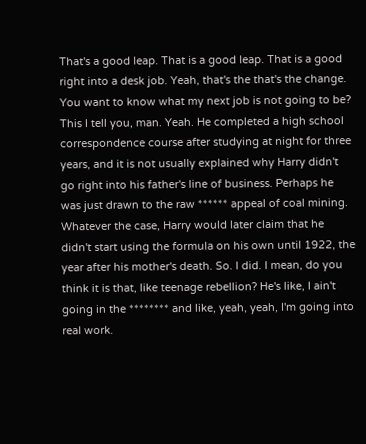That's a good leap. That is a good leap. That is a good right into a desk job. Yeah, that's the that's the change. You want to know what my next job is not going to be? This I tell you, man. Yeah. He completed a high school correspondence course after studying at night for three years, and it is not usually explained why Harry didn't go right into his father's line of business. Perhaps he was just drawn to the raw ****** appeal of coal mining. Whatever the case, Harry would later claim that he didn't start using the formula on his own until 1922, the year after his mother's death. So. I did. I mean, do you think it is that, like teenage rebellion? He's like, I ain't going in the ******** and like, yeah, yeah, I'm going into real work.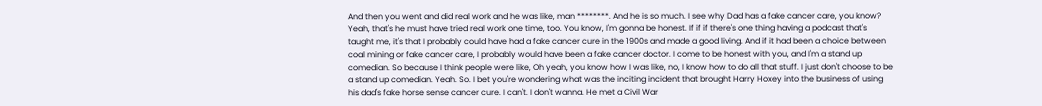And then you went and did real work and he was like, man ********. And he is so much. I see why Dad has a fake cancer care, you know? Yeah, that's he must have tried real work one time, too. You know, I'm gonna be honest. If if if there's one thing having a podcast that's taught me, it's that I probably could have had a fake cancer cure in the 1900s and made a good living. And if it had been a choice between coal mining or fake cancer care, I probably would have been a fake cancer doctor. I come to be honest with you, and I'm a stand up comedian. So because I think people were like, Oh yeah, you know how I was like, no, I know how to do all that stuff. I just don't choose to be a stand up comedian. Yeah. So. I bet you're wondering what was the inciting incident that brought Harry Hoxey into the business of using his dad's fake horse sense cancer cure. I can't. I don't wanna. He met a Civil War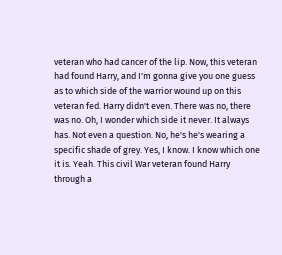veteran who had cancer of the lip. Now, this veteran had found Harry, and I'm gonna give you one guess as to which side of the warrior wound up on this veteran fed. Harry didn't even. There was no, there was no. Oh, I wonder which side it never. It always has. Not even a question. No, he's he's wearing a specific shade of grey. Yes, I know. I know which one it is. Yeah. This civil War veteran found Harry through a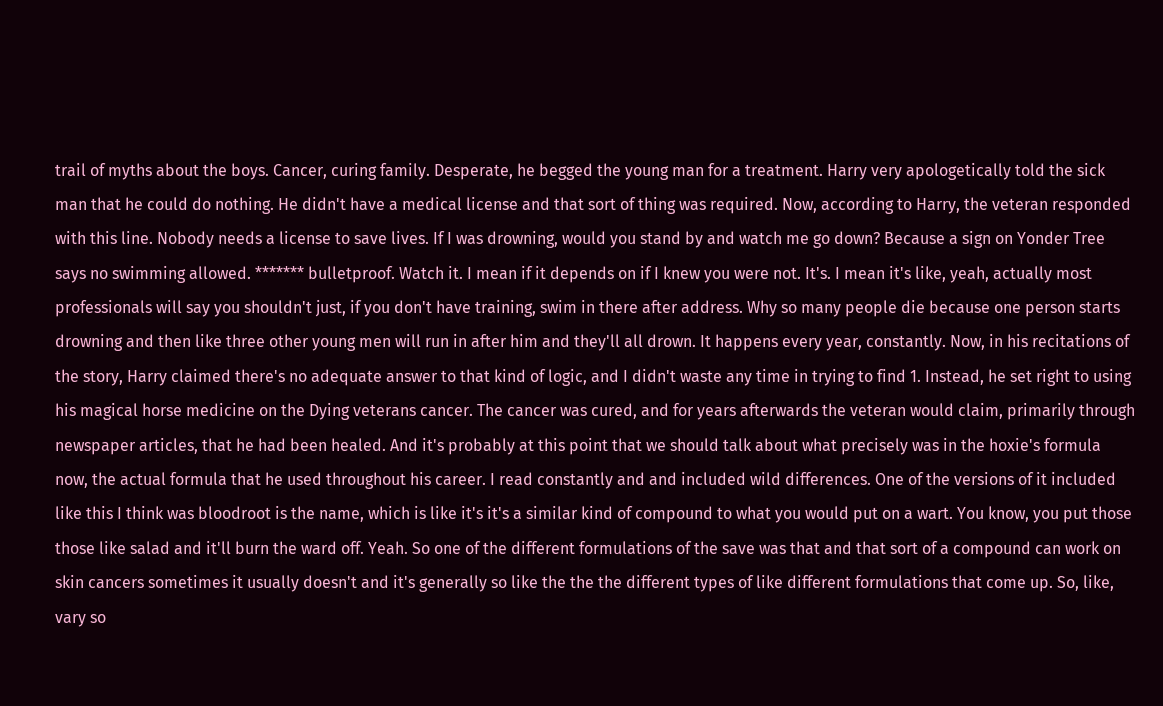trail of myths about the boys. Cancer, curing family. Desperate, he begged the young man for a treatment. Harry very apologetically told the sick man that he could do nothing. He didn't have a medical license and that sort of thing was required. Now, according to Harry, the veteran responded with this line. Nobody needs a license to save lives. If I was drowning, would you stand by and watch me go down? Because a sign on Yonder Tree says no swimming allowed. ******* bulletproof. Watch it. I mean if it depends on if I knew you were not. It's. I mean it's like, yeah, actually most professionals will say you shouldn't just, if you don't have training, swim in there after address. Why so many people die because one person starts drowning and then like three other young men will run in after him and they'll all drown. It happens every year, constantly. Now, in his recitations of the story, Harry claimed there's no adequate answer to that kind of logic, and I didn't waste any time in trying to find 1. Instead, he set right to using his magical horse medicine on the Dying veterans cancer. The cancer was cured, and for years afterwards the veteran would claim, primarily through newspaper articles, that he had been healed. And it's probably at this point that we should talk about what precisely was in the hoxie's formula now, the actual formula that he used throughout his career. I read constantly and and included wild differences. One of the versions of it included like this I think was bloodroot is the name, which is like it's it's a similar kind of compound to what you would put on a wart. You know, you put those those like salad and it'll burn the ward off. Yeah. So one of the different formulations of the save was that and that sort of a compound can work on skin cancers sometimes it usually doesn't and it's generally so like the the the different types of like different formulations that come up. So, like, vary so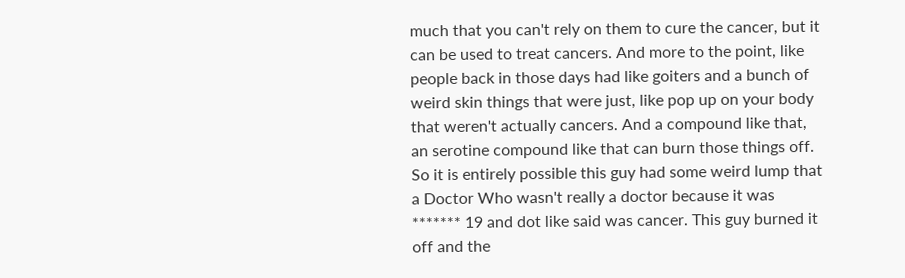much that you can't rely on them to cure the cancer, but it can be used to treat cancers. And more to the point, like people back in those days had like goiters and a bunch of weird skin things that were just, like pop up on your body that weren't actually cancers. And a compound like that, an serotine compound like that can burn those things off. So it is entirely possible this guy had some weird lump that a Doctor Who wasn't really a doctor because it was ******* 19 and dot like said was cancer. This guy burned it off and the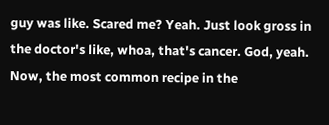guy was like. Scared me? Yeah. Just look gross in the doctor's like, whoa, that's cancer. God, yeah. Now, the most common recipe in the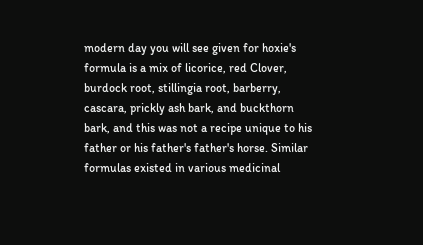modern day you will see given for hoxie's formula is a mix of licorice, red Clover, burdock root, stillingia root, barberry, cascara, prickly ash bark, and buckthorn bark, and this was not a recipe unique to his father or his father's father's horse. Similar formulas existed in various medicinal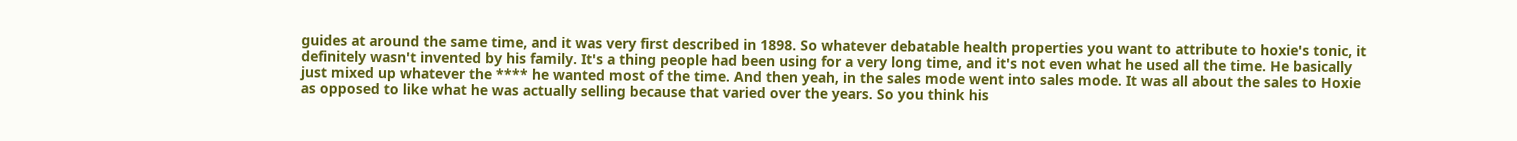guides at around the same time, and it was very first described in 1898. So whatever debatable health properties you want to attribute to hoxie's tonic, it definitely wasn't invented by his family. It's a thing people had been using for a very long time, and it's not even what he used all the time. He basically just mixed up whatever the **** he wanted most of the time. And then yeah, in the sales mode went into sales mode. It was all about the sales to Hoxie as opposed to like what he was actually selling because that varied over the years. So you think his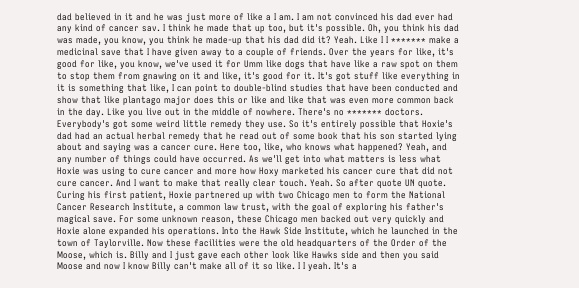dad believed in it and he was just more of like a I am. I am not convinced his dad ever had any kind of cancer sav. I think he made that up too, but it's possible. Oh, you think his dad was made, you know, you think he made-up that his dad did it? Yeah. Like I I ******* make a medicinal save that I have given away to a couple of friends. Over the years for like, it's good for like, you know, we've used it for Umm like dogs that have like a raw spot on them to stop them from gnawing on it and like, it's good for it. It's got stuff like everything in it is something that like, I can point to double-blind studies that have been conducted and show that like plantago major does this or like and like that was even more common back in the day. Like you live out in the middle of nowhere. There's no ******* doctors. Everybody's got some weird little remedy they use. So it's entirely possible that Hoxie's dad had an actual herbal remedy that he read out of some book that his son started lying about and saying was a cancer cure. Here too, like, who knows what happened? Yeah, and any number of things could have occurred. As we'll get into what matters is less what Hoxie was using to cure cancer and more how Hoxy marketed his cancer cure that did not cure cancer. And I want to make that really clear touch. Yeah. So after quote UN quote. Curing his first patient, Hoxie partnered up with two Chicago men to form the National Cancer Research Institute, a common law trust, with the goal of exploring his father's magical save. For some unknown reason, these Chicago men backed out very quickly and Hoxie alone expanded his operations. Into the Hawk Side Institute, which he launched in the town of Taylorville. Now these facilities were the old headquarters of the Order of the Moose, which is. Billy and I just gave each other look like Hawks side and then you said Moose and now I know Billy can't make all of it so like. I I yeah. It's a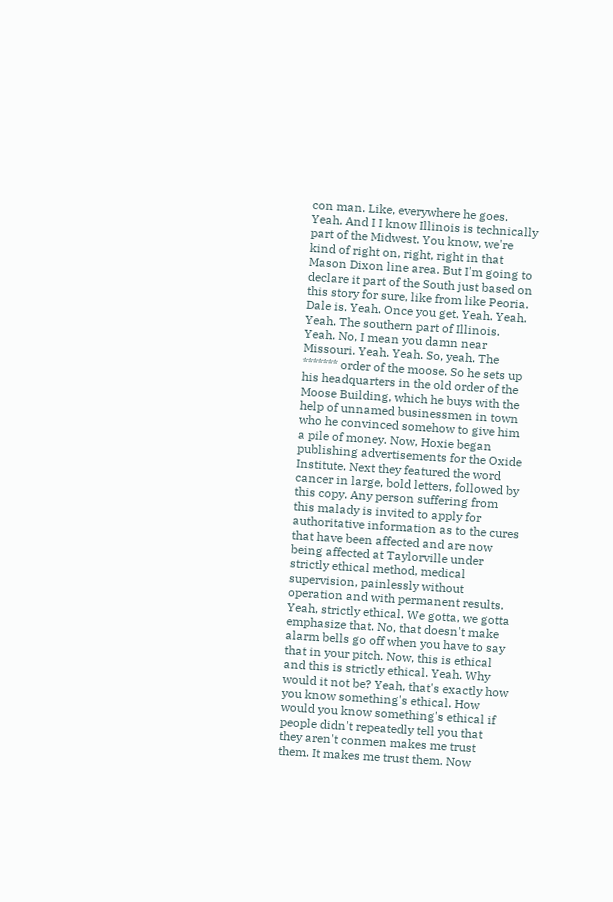con man. Like, everywhere he goes. Yeah. And I I know Illinois is technically part of the Midwest. You know, we're kind of right on, right, right in that Mason Dixon line area. But I'm going to declare it part of the South just based on this story for sure, like from like Peoria. Dale is. Yeah. Once you get. Yeah. Yeah. Yeah. The southern part of Illinois. Yeah. No, I mean you damn near Missouri. Yeah. Yeah. So, yeah. The ******* order of the moose. So he sets up his headquarters in the old order of the Moose Building, which he buys with the help of unnamed businessmen in town who he convinced somehow to give him a pile of money. Now, Hoxie began publishing advertisements for the Oxide Institute. Next they featured the word cancer in large, bold letters, followed by this copy. Any person suffering from this malady is invited to apply for authoritative information as to the cures that have been affected and are now being affected at Taylorville under strictly ethical method, medical supervision, painlessly without operation and with permanent results. Yeah, strictly ethical. We gotta, we gotta emphasize that. No, that doesn't make alarm bells go off when you have to say that in your pitch. Now, this is ethical and this is strictly ethical. Yeah. Why would it not be? Yeah, that's exactly how you know something's ethical. How would you know something's ethical if people didn't repeatedly tell you that they aren't conmen makes me trust them. It makes me trust them. Now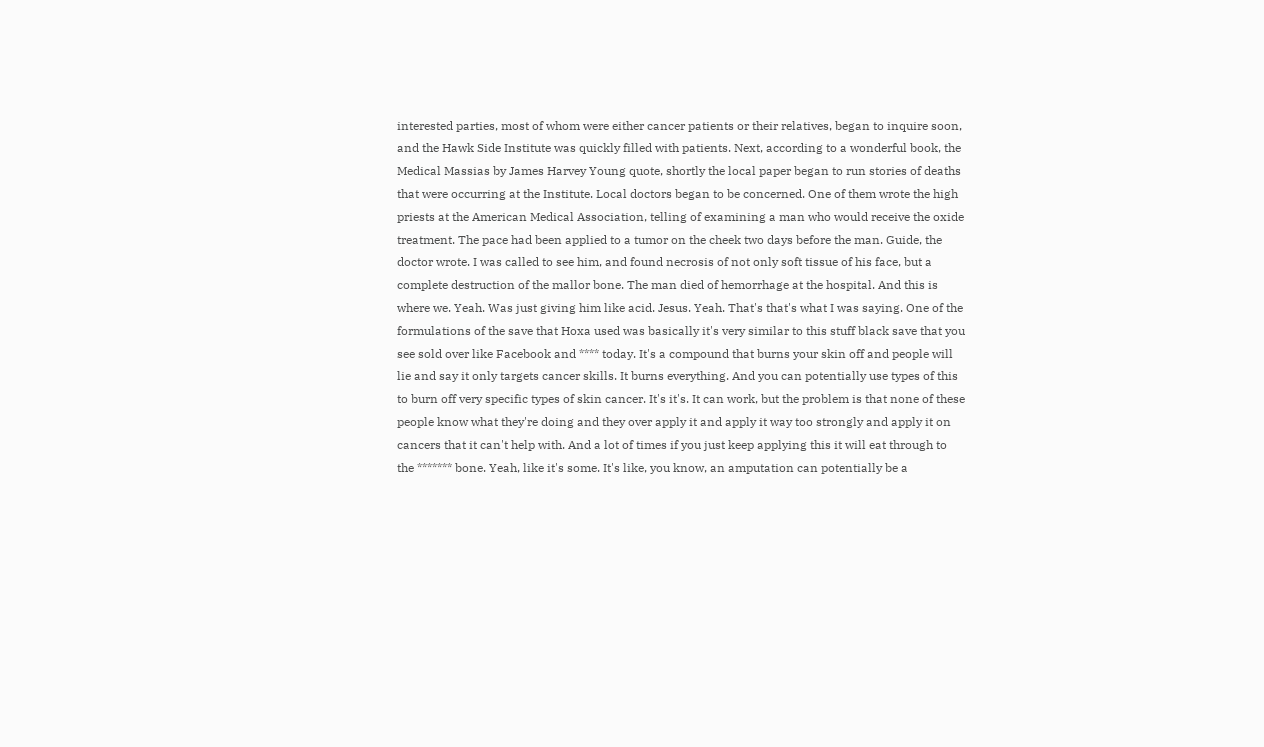interested parties, most of whom were either cancer patients or their relatives, began to inquire soon, and the Hawk Side Institute was quickly filled with patients. Next, according to a wonderful book, the Medical Massias by James Harvey Young quote, shortly the local paper began to run stories of deaths that were occurring at the Institute. Local doctors began to be concerned. One of them wrote the high priests at the American Medical Association, telling of examining a man who would receive the oxide treatment. The pace had been applied to a tumor on the cheek two days before the man. Guide, the doctor wrote. I was called to see him, and found necrosis of not only soft tissue of his face, but a complete destruction of the mallor bone. The man died of hemorrhage at the hospital. And this is where we. Yeah. Was just giving him like acid. Jesus. Yeah. That's that's what I was saying. One of the formulations of the save that Hoxa used was basically it's very similar to this stuff black save that you see sold over like Facebook and **** today. It's a compound that burns your skin off and people will lie and say it only targets cancer skills. It burns everything. And you can potentially use types of this to burn off very specific types of skin cancer. It's it's. It can work, but the problem is that none of these people know what they're doing and they over apply it and apply it way too strongly and apply it on cancers that it can't help with. And a lot of times if you just keep applying this it will eat through to the ******* bone. Yeah, like it's some. It's like, you know, an amputation can potentially be a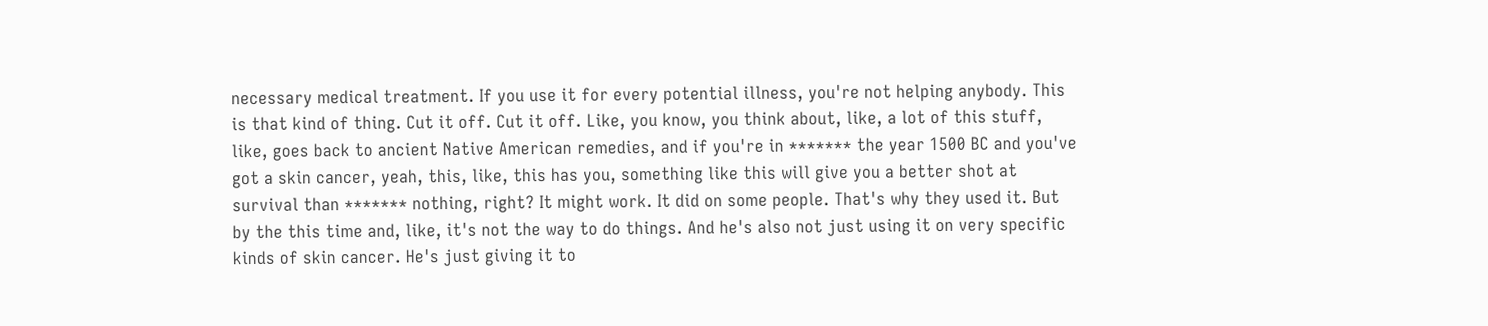necessary medical treatment. If you use it for every potential illness, you're not helping anybody. This is that kind of thing. Cut it off. Cut it off. Like, you know, you think about, like, a lot of this stuff, like, goes back to ancient Native American remedies, and if you're in ******* the year 1500 BC and you've got a skin cancer, yeah, this, like, this has you, something like this will give you a better shot at survival than ******* nothing, right? It might work. It did on some people. That's why they used it. But by the this time and, like, it's not the way to do things. And he's also not just using it on very specific kinds of skin cancer. He's just giving it to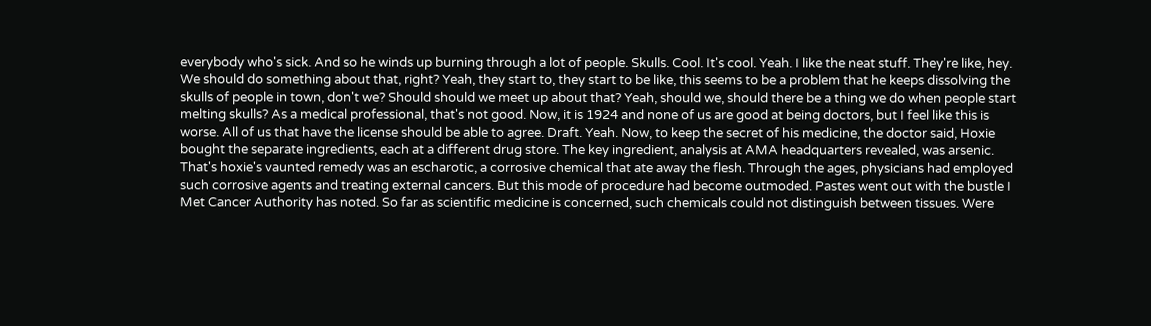everybody who's sick. And so he winds up burning through a lot of people. Skulls. Cool. It's cool. Yeah. I like the neat stuff. They're like, hey. We should do something about that, right? Yeah, they start to, they start to be like, this seems to be a problem that he keeps dissolving the skulls of people in town, don't we? Should should we meet up about that? Yeah, should we, should there be a thing we do when people start melting skulls? As a medical professional, that's not good. Now, it is 1924 and none of us are good at being doctors, but I feel like this is worse. All of us that have the license should be able to agree. Draft. Yeah. Now, to keep the secret of his medicine, the doctor said, Hoxie bought the separate ingredients, each at a different drug store. The key ingredient, analysis at AMA headquarters revealed, was arsenic. That's hoxie's vaunted remedy was an escharotic, a corrosive chemical that ate away the flesh. Through the ages, physicians had employed such corrosive agents and treating external cancers. But this mode of procedure had become outmoded. Pastes went out with the bustle I Met Cancer Authority has noted. So far as scientific medicine is concerned, such chemicals could not distinguish between tissues. Were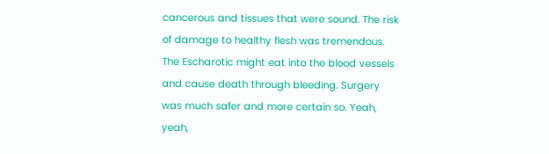cancerous and tissues that were sound. The risk of damage to healthy flesh was tremendous. The Escharotic might eat into the blood vessels and cause death through bleeding. Surgery was much safer and more certain so. Yeah, yeah,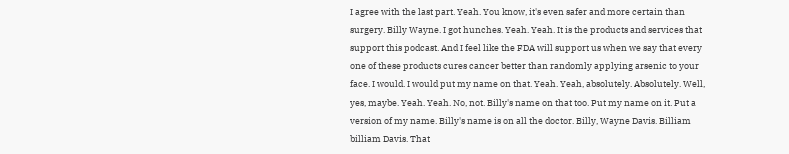I agree with the last part. Yeah. You know, it's even safer and more certain than surgery. Billy Wayne. I got hunches. Yeah. Yeah. It is the products and services that support this podcast. And I feel like the FDA will support us when we say that every one of these products cures cancer better than randomly applying arsenic to your face. I would. I would put my name on that. Yeah. Yeah, absolutely. Absolutely. Well, yes, maybe. Yeah. Yeah. No, not. Billy's name on that too. Put my name on it. Put a version of my name. Billy's name is on all the doctor. Billy, Wayne Davis. Billiam billiam Davis. That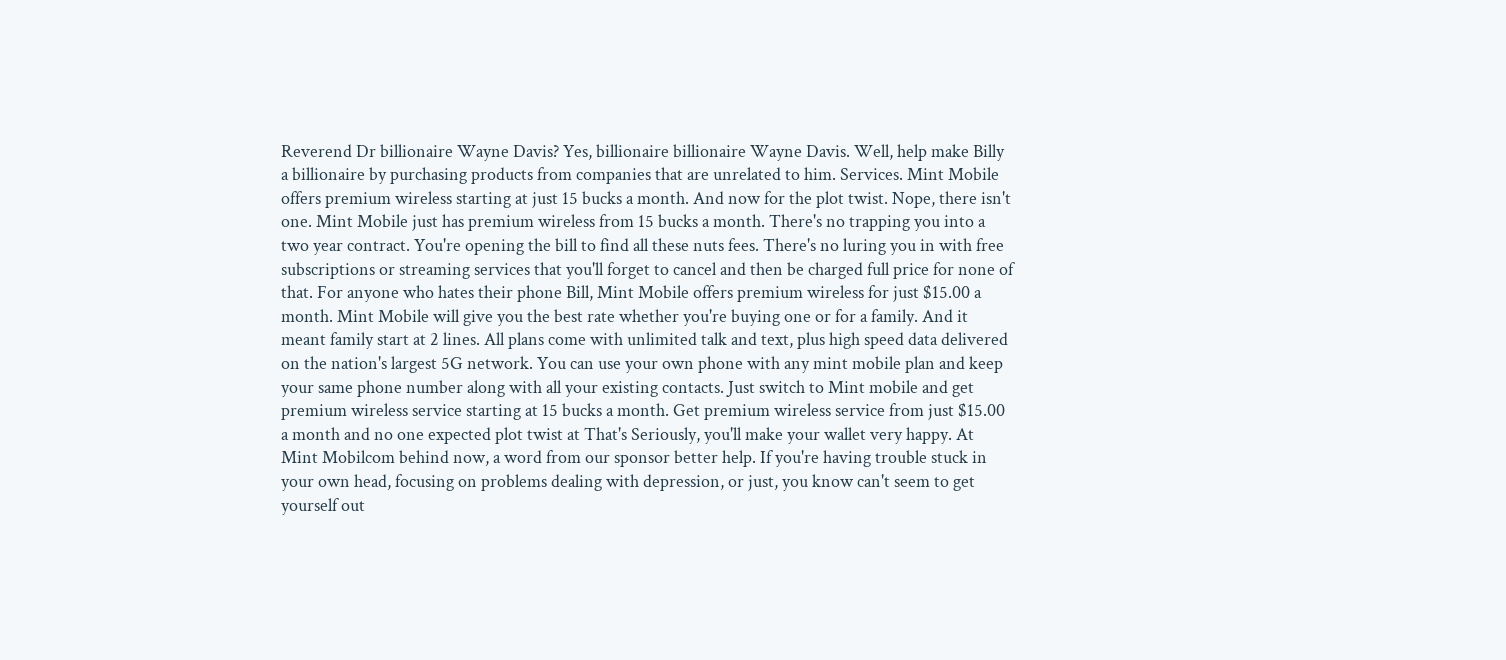Reverend Dr billionaire Wayne Davis? Yes, billionaire billionaire Wayne Davis. Well, help make Billy a billionaire by purchasing products from companies that are unrelated to him. Services. Mint Mobile offers premium wireless starting at just 15 bucks a month. And now for the plot twist. Nope, there isn't one. Mint Mobile just has premium wireless from 15 bucks a month. There's no trapping you into a two year contract. You're opening the bill to find all these nuts fees. There's no luring you in with free subscriptions or streaming services that you'll forget to cancel and then be charged full price for none of that. For anyone who hates their phone Bill, Mint Mobile offers premium wireless for just $15.00 a month. Mint Mobile will give you the best rate whether you're buying one or for a family. And it meant family start at 2 lines. All plans come with unlimited talk and text, plus high speed data delivered on the nation's largest 5G network. You can use your own phone with any mint mobile plan and keep your same phone number along with all your existing contacts. Just switch to Mint mobile and get premium wireless service starting at 15 bucks a month. Get premium wireless service from just $15.00 a month and no one expected plot twist at That's Seriously, you'll make your wallet very happy. At Mint Mobilcom behind now, a word from our sponsor better help. If you're having trouble stuck in your own head, focusing on problems dealing with depression, or just, you know can't seem to get yourself out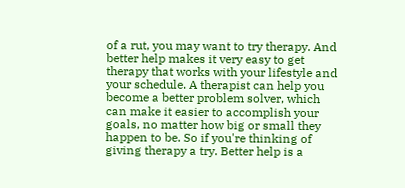of a rut, you may want to try therapy. And better help makes it very easy to get therapy that works with your lifestyle and your schedule. A therapist can help you become a better problem solver, which can make it easier to accomplish your goals, no matter how big or small they happen to be. So if you're thinking of giving therapy a try. Better help is a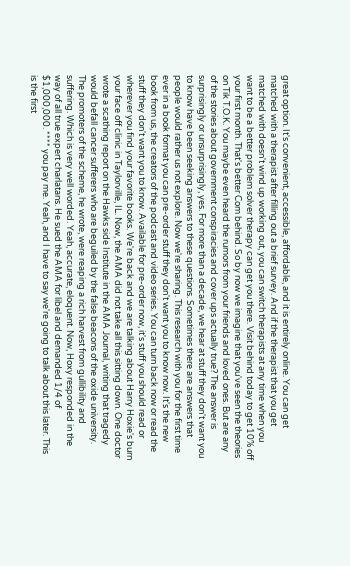great option. It's convenient, accessible, affordable, and it is entirely online. You can get matched with a therapist after filling out a brief survey. And if the therapist that you get matched with doesn't wind up working out, you can switch therapists at any time when you want to be a better problem solver therapy can get you there. Visit behind today to get 10% off your first month. That's better Com behind. So by now we imagine that you've seen the theories on Tik T.O.K. You maybe even heard the rumors from your friends and loved ones. But are any of the stories about government conspiracies and cover ups actually true? The answer is surprisingly or unsurprisingly, yes. For more than a decade, we hear at stuff they don't want you to know have been seeking answers to these questions. Sometimes there are answers that people would rather us not explore. Now we're sharing. This research with you for the first time ever in a book format you can pre-order stuff they don't want you to know now. It's the new book from us, the creators of the podcast and video series. You can turn back now or read the stuff they don't want you to know. Available for pre-order now, it's stuff you should read or wherever you find your favorite books. We're back and we are talking about Harry Hoxie's burn your face off clinic in Taylorville, IL. Now, the AMA did not take all this sitting down. One doctor wrote a scathing report on the Hawks side Institute in the AMA Journal, writing that tragedy would befall cancer sufferers who are beguiled by the false beacons of the oxide university. The promoters of the scheme, he wrote, were reaping a rich harvest from gullibility and suffering. Which is very well worded. Yeah, accurate, eloquent. Now, Hoxy responded in the way of all true expert charlatans. He sued the AMA for libel and demanded 1/4 of $1,000,000. **** you pay me. Yeah, and I have to say we're going to talk about this later. This is the first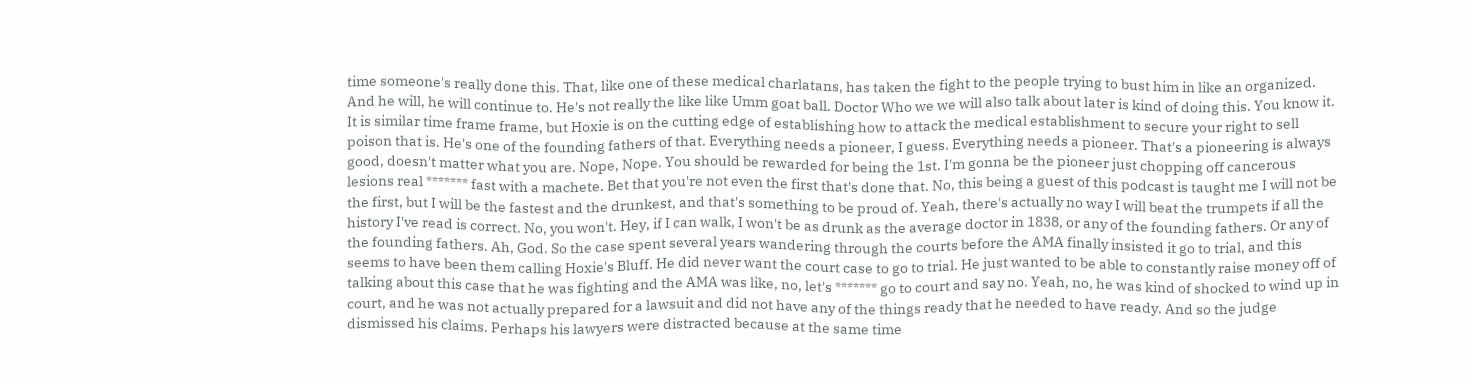time someone's really done this. That, like one of these medical charlatans, has taken the fight to the people trying to bust him in like an organized. And he will, he will continue to. He's not really the like like Umm goat ball. Doctor Who we we will also talk about later is kind of doing this. You know it. It is similar time frame frame, but Hoxie is on the cutting edge of establishing how to attack the medical establishment to secure your right to sell poison that is. He's one of the founding fathers of that. Everything needs a pioneer, I guess. Everything needs a pioneer. That's a pioneering is always good, doesn't matter what you are. Nope, Nope. You should be rewarded for being the 1st. I'm gonna be the pioneer just chopping off cancerous lesions real ******* fast with a machete. Bet that you're not even the first that's done that. No, this being a guest of this podcast is taught me I will not be the first, but I will be the fastest and the drunkest, and that's something to be proud of. Yeah, there's actually no way I will beat the trumpets if all the history I've read is correct. No, you won't. Hey, if I can walk, I won't be as drunk as the average doctor in 1838, or any of the founding fathers. Or any of the founding fathers. Ah, God. So the case spent several years wandering through the courts before the AMA finally insisted it go to trial, and this seems to have been them calling Hoxie's Bluff. He did never want the court case to go to trial. He just wanted to be able to constantly raise money off of talking about this case that he was fighting and the AMA was like, no, let's ******* go to court and say no. Yeah, no, he was kind of shocked to wind up in court, and he was not actually prepared for a lawsuit and did not have any of the things ready that he needed to have ready. And so the judge dismissed his claims. Perhaps his lawyers were distracted because at the same time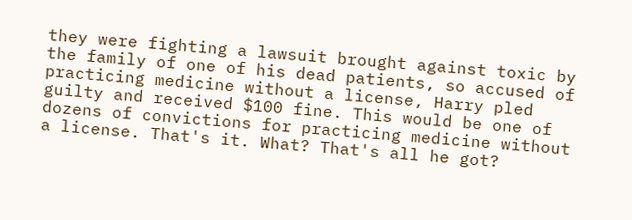they were fighting a lawsuit brought against toxic by the family of one of his dead patients, so accused of practicing medicine without a license, Harry pled guilty and received $100 fine. This would be one of dozens of convictions for practicing medicine without a license. That's it. What? That's all he got?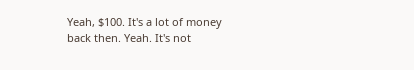Yeah, $100. It's a lot of money back then. Yeah. It's not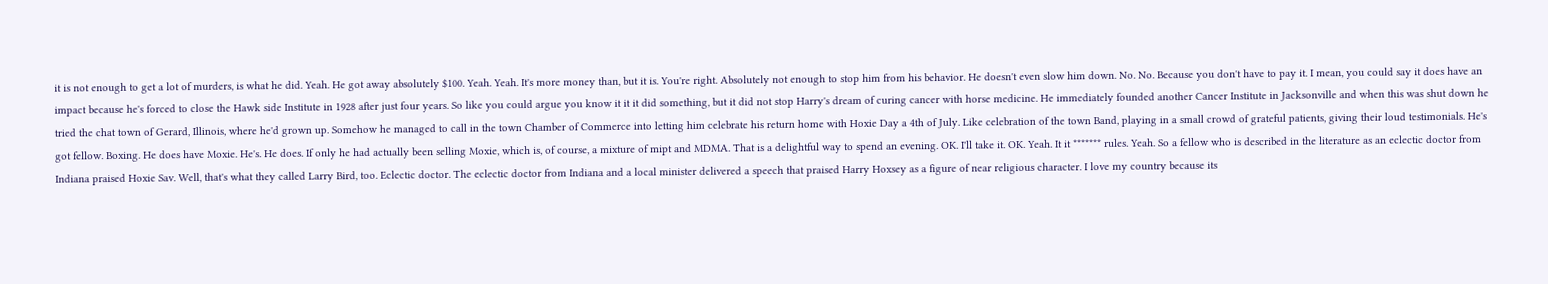it is not enough to get a lot of murders, is what he did. Yeah. He got away absolutely $100. Yeah. Yeah. It's more money than, but it is. You're right. Absolutely not enough to stop him from his behavior. He doesn't even slow him down. No. No. Because you don't have to pay it. I mean, you could say it does have an impact because he's forced to close the Hawk side Institute in 1928 after just four years. So like you could argue you know it it it did something, but it did not stop Harry's dream of curing cancer with horse medicine. He immediately founded another Cancer Institute in Jacksonville and when this was shut down he tried the chat town of Gerard, Illinois, where he'd grown up. Somehow he managed to call in the town Chamber of Commerce into letting him celebrate his return home with Hoxie Day a 4th of July. Like celebration of the town Band, playing in a small crowd of grateful patients, giving their loud testimonials. He's got fellow. Boxing. He does have Moxie. He's. He does. If only he had actually been selling Moxie, which is, of course, a mixture of mipt and MDMA. That is a delightful way to spend an evening. OK. I'll take it. OK. Yeah. It it ******* rules. Yeah. So a fellow who is described in the literature as an eclectic doctor from Indiana praised Hoxie Sav. Well, that's what they called Larry Bird, too. Eclectic doctor. The eclectic doctor from Indiana and a local minister delivered a speech that praised Harry Hoxsey as a figure of near religious character. I love my country because its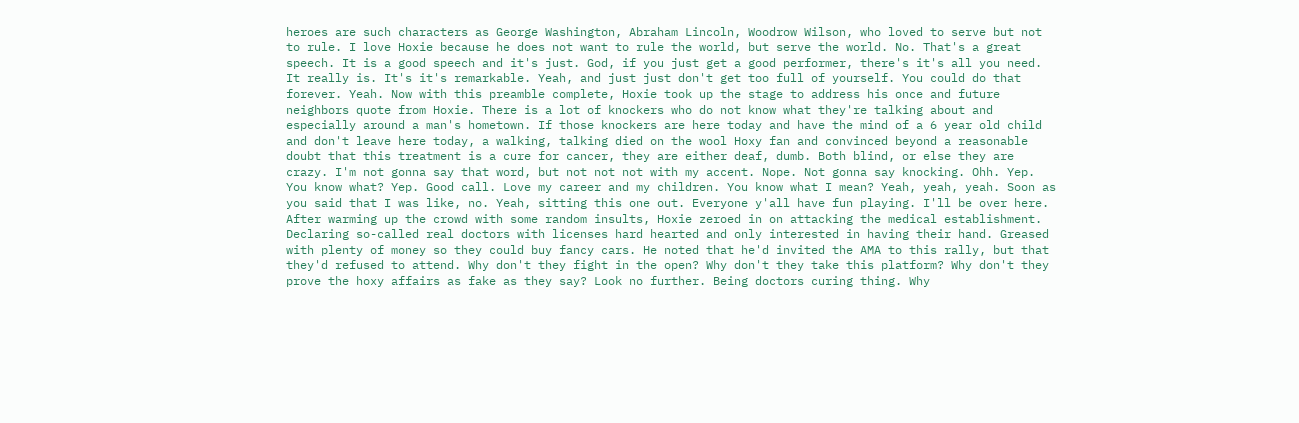heroes are such characters as George Washington, Abraham Lincoln, Woodrow Wilson, who loved to serve but not to rule. I love Hoxie because he does not want to rule the world, but serve the world. No. That's a great speech. It is a good speech and it's just. God, if you just get a good performer, there's it's all you need. It really is. It's it's remarkable. Yeah, and just just don't get too full of yourself. You could do that forever. Yeah. Now with this preamble complete, Hoxie took up the stage to address his once and future neighbors quote from Hoxie. There is a lot of knockers who do not know what they're talking about and especially around a man's hometown. If those knockers are here today and have the mind of a 6 year old child and don't leave here today, a walking, talking died on the wool Hoxy fan and convinced beyond a reasonable doubt that this treatment is a cure for cancer, they are either deaf, dumb. Both blind, or else they are crazy. I'm not gonna say that word, but not not not with my accent. Nope. Not gonna say knocking. Ohh. Yep. You know what? Yep. Good call. Love my career and my children. You know what I mean? Yeah, yeah, yeah. Soon as you said that I was like, no. Yeah, sitting this one out. Everyone y'all have fun playing. I'll be over here. After warming up the crowd with some random insults, Hoxie zeroed in on attacking the medical establishment. Declaring so-called real doctors with licenses hard hearted and only interested in having their hand. Greased with plenty of money so they could buy fancy cars. He noted that he'd invited the AMA to this rally, but that they'd refused to attend. Why don't they fight in the open? Why don't they take this platform? Why don't they prove the hoxy affairs as fake as they say? Look no further. Being doctors curing thing. Why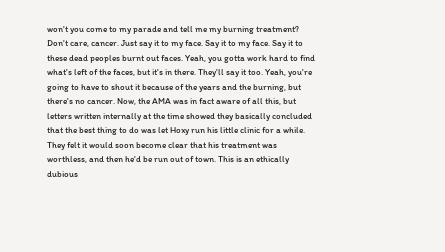won't you come to my parade and tell me my burning treatment? Don't care, cancer. Just say it to my face. Say it to my face. Say it to these dead peoples burnt out faces. Yeah, you gotta work hard to find what's left of the faces, but it's in there. They'll say it too. Yeah, you're going to have to shout it because of the years and the burning, but there's no cancer. Now, the AMA was in fact aware of all this, but letters written internally at the time showed they basically concluded that the best thing to do was let Hoxy run his little clinic for a while. They felt it would soon become clear that his treatment was worthless, and then he'd be run out of town. This is an ethically dubious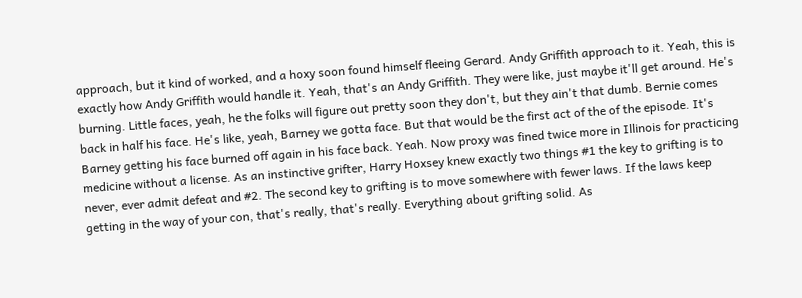approach, but it kind of worked, and a hoxy soon found himself fleeing Gerard. Andy Griffith approach to it. Yeah, this is exactly how Andy Griffith would handle it. Yeah, that's an Andy Griffith. They were like, just maybe it'll get around. He's burning. Little faces, yeah, he the folks will figure out pretty soon they don't, but they ain't that dumb. Bernie comes back in half his face. He's like, yeah, Barney we gotta face. But that would be the first act of the of the episode. It's Barney getting his face burned off again in his face back. Yeah. Now proxy was fined twice more in Illinois for practicing medicine without a license. As an instinctive grifter, Harry Hoxsey knew exactly two things #1 the key to grifting is to never, ever admit defeat and #2. The second key to grifting is to move somewhere with fewer laws. If the laws keep getting in the way of your con, that's really, that's really. Everything about grifting solid. As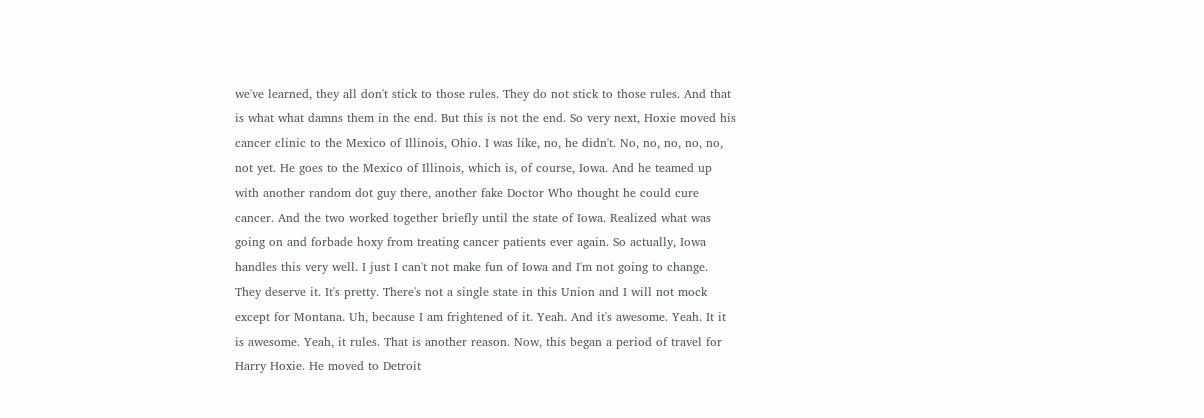we've learned, they all don't stick to those rules. They do not stick to those rules. And that is what what damns them in the end. But this is not the end. So very next, Hoxie moved his cancer clinic to the Mexico of Illinois, Ohio. I was like, no, he didn't. No, no, no, no, no, not yet. He goes to the Mexico of Illinois, which is, of course, Iowa. And he teamed up with another random dot guy there, another fake Doctor Who thought he could cure cancer. And the two worked together briefly until the state of Iowa. Realized what was going on and forbade hoxy from treating cancer patients ever again. So actually, Iowa handles this very well. I just I can't not make fun of Iowa and I'm not going to change. They deserve it. It's pretty. There's not a single state in this Union and I will not mock except for Montana. Uh, because I am frightened of it. Yeah. And it's awesome. Yeah. It it is awesome. Yeah, it rules. That is another reason. Now, this began a period of travel for Harry Hoxie. He moved to Detroit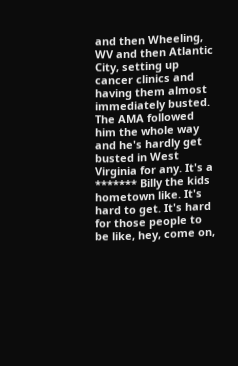and then Wheeling, WV and then Atlantic City, setting up cancer clinics and having them almost immediately busted. The AMA followed him the whole way and he's hardly get busted in West Virginia for any. It's a ******* Billy the kids hometown like. It's hard to get. It's hard for those people to be like, hey, come on,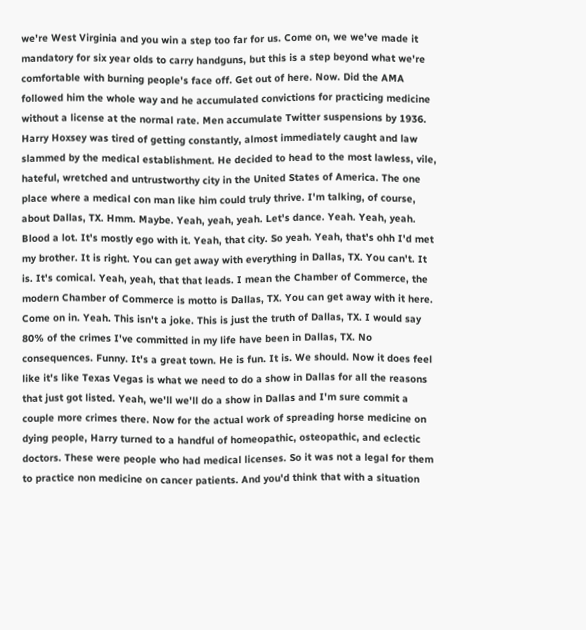we're West Virginia and you win a step too far for us. Come on, we we've made it mandatory for six year olds to carry handguns, but this is a step beyond what we're comfortable with burning people's face off. Get out of here. Now. Did the AMA followed him the whole way and he accumulated convictions for practicing medicine without a license at the normal rate. Men accumulate Twitter suspensions by 1936. Harry Hoxsey was tired of getting constantly, almost immediately caught and law slammed by the medical establishment. He decided to head to the most lawless, vile, hateful, wretched and untrustworthy city in the United States of America. The one place where a medical con man like him could truly thrive. I'm talking, of course, about Dallas, TX. Hmm. Maybe. Yeah, yeah, yeah. Let's dance. Yeah. Yeah, yeah. Blood a lot. It's mostly ego with it. Yeah, that city. So yeah. Yeah, that's ohh I'd met my brother. It is right. You can get away with everything in Dallas, TX. You can't. It is. It's comical. Yeah, yeah, that that leads. I mean the Chamber of Commerce, the modern Chamber of Commerce is motto is Dallas, TX. You can get away with it here. Come on in. Yeah. This isn't a joke. This is just the truth of Dallas, TX. I would say 80% of the crimes I've committed in my life have been in Dallas, TX. No consequences. Funny. It's a great town. He is fun. It is. We should. Now it does feel like it's like Texas Vegas is what we need to do a show in Dallas for all the reasons that just got listed. Yeah, we'll we'll do a show in Dallas and I'm sure commit a couple more crimes there. Now for the actual work of spreading horse medicine on dying people, Harry turned to a handful of homeopathic, osteopathic, and eclectic doctors. These were people who had medical licenses. So it was not a legal for them to practice non medicine on cancer patients. And you'd think that with a situation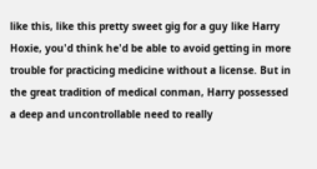like this, like this pretty sweet gig for a guy like Harry Hoxie, you'd think he'd be able to avoid getting in more trouble for practicing medicine without a license. But in the great tradition of medical conman, Harry possessed a deep and uncontrollable need to really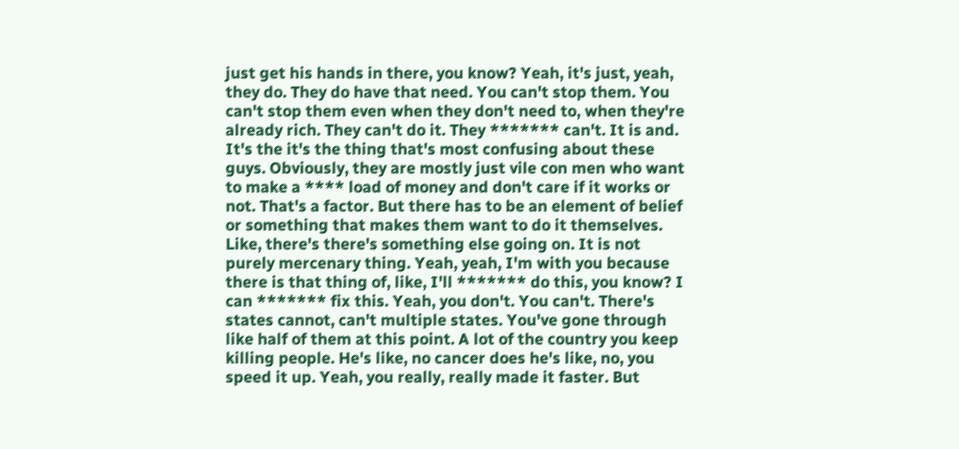just get his hands in there, you know? Yeah, it's just, yeah, they do. They do have that need. You can't stop them. You can't stop them even when they don't need to, when they're already rich. They can't do it. They ******* can't. It is and. It's the it's the thing that's most confusing about these guys. Obviously, they are mostly just vile con men who want to make a **** load of money and don't care if it works or not. That's a factor. But there has to be an element of belief or something that makes them want to do it themselves. Like, there's there's something else going on. It is not purely mercenary thing. Yeah, yeah, I'm with you because there is that thing of, like, I'll ******* do this, you know? I can ******* fix this. Yeah, you don't. You can't. There's states cannot, can't multiple states. You've gone through like half of them at this point. A lot of the country you keep killing people. He's like, no cancer does he's like, no, you speed it up. Yeah, you really, really made it faster. But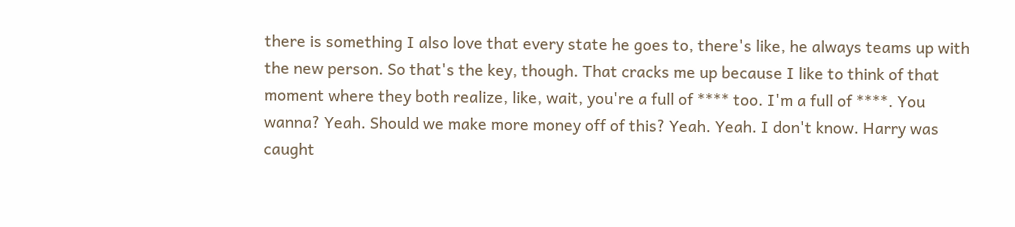there is something I also love that every state he goes to, there's like, he always teams up with the new person. So that's the key, though. That cracks me up because I like to think of that moment where they both realize, like, wait, you're a full of **** too. I'm a full of ****. You wanna? Yeah. Should we make more money off of this? Yeah. Yeah. I don't know. Harry was caught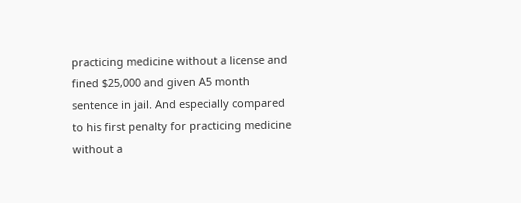practicing medicine without a license and fined $25,000 and given A5 month sentence in jail. And especially compared to his first penalty for practicing medicine without a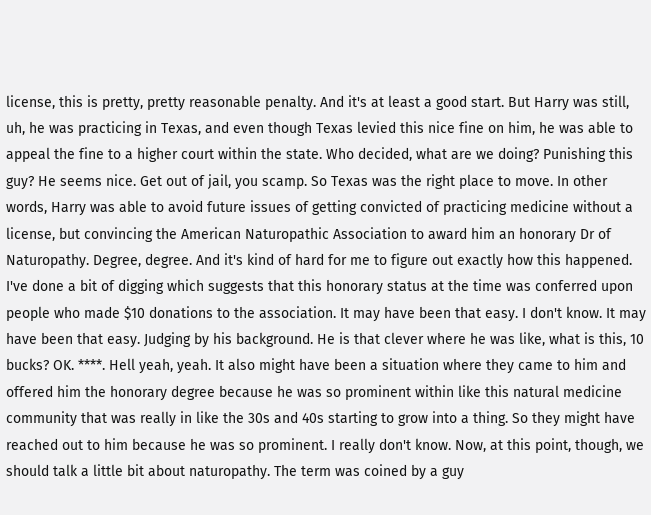license, this is pretty, pretty reasonable penalty. And it's at least a good start. But Harry was still, uh, he was practicing in Texas, and even though Texas levied this nice fine on him, he was able to appeal the fine to a higher court within the state. Who decided, what are we doing? Punishing this guy? He seems nice. Get out of jail, you scamp. So Texas was the right place to move. In other words, Harry was able to avoid future issues of getting convicted of practicing medicine without a license, but convincing the American Naturopathic Association to award him an honorary Dr of Naturopathy. Degree, degree. And it's kind of hard for me to figure out exactly how this happened. I've done a bit of digging which suggests that this honorary status at the time was conferred upon people who made $10 donations to the association. It may have been that easy. I don't know. It may have been that easy. Judging by his background. He is that clever where he was like, what is this, 10 bucks? OK. ****. Hell yeah, yeah. It also might have been a situation where they came to him and offered him the honorary degree because he was so prominent within like this natural medicine community that was really in like the 30s and 40s starting to grow into a thing. So they might have reached out to him because he was so prominent. I really don't know. Now, at this point, though, we should talk a little bit about naturopathy. The term was coined by a guy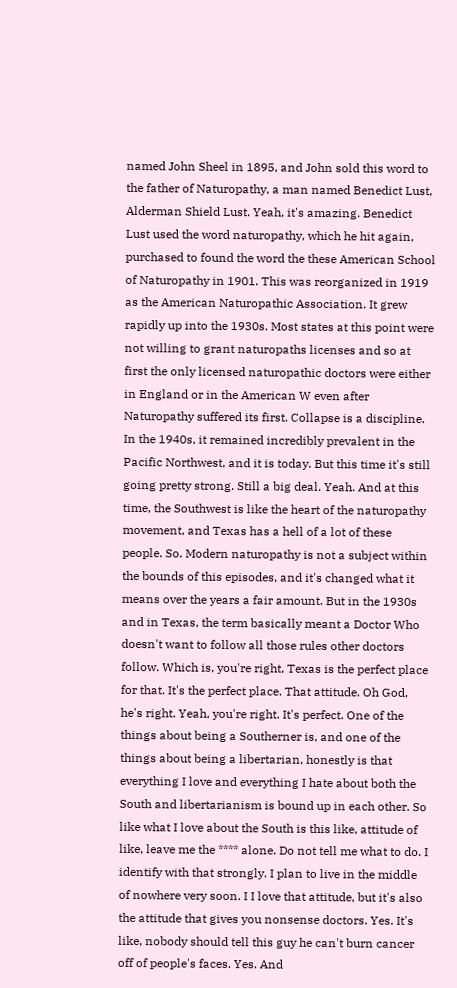named John Sheel in 1895, and John sold this word to the father of Naturopathy, a man named Benedict Lust, Alderman Shield Lust. Yeah, it's amazing. Benedict Lust used the word naturopathy, which he hit again, purchased to found the word the these American School of Naturopathy in 1901. This was reorganized in 1919 as the American Naturopathic Association. It grew rapidly up into the 1930s. Most states at this point were not willing to grant naturopaths licenses and so at first the only licensed naturopathic doctors were either in England or in the American W even after Naturopathy suffered its first. Collapse is a discipline. In the 1940s, it remained incredibly prevalent in the Pacific Northwest, and it is today. But this time it's still going pretty strong. Still a big deal. Yeah. And at this time, the Southwest is like the heart of the naturopathy movement, and Texas has a hell of a lot of these people. So. Modern naturopathy is not a subject within the bounds of this episodes, and it's changed what it means over the years a fair amount. But in the 1930s and in Texas, the term basically meant a Doctor Who doesn't want to follow all those rules other doctors follow. Which is, you're right, Texas is the perfect place for that. It's the perfect place. That attitude. Oh God, he's right. Yeah, you're right. It's perfect. One of the things about being a Southerner is, and one of the things about being a libertarian, honestly is that everything I love and everything I hate about both the South and libertarianism is bound up in each other. So like what I love about the South is this like, attitude of like, leave me the **** alone. Do not tell me what to do. I identify with that strongly. I plan to live in the middle of nowhere very soon. I I love that attitude, but it's also the attitude that gives you nonsense doctors. Yes. It's like, nobody should tell this guy he can't burn cancer off of people's faces. Yes. And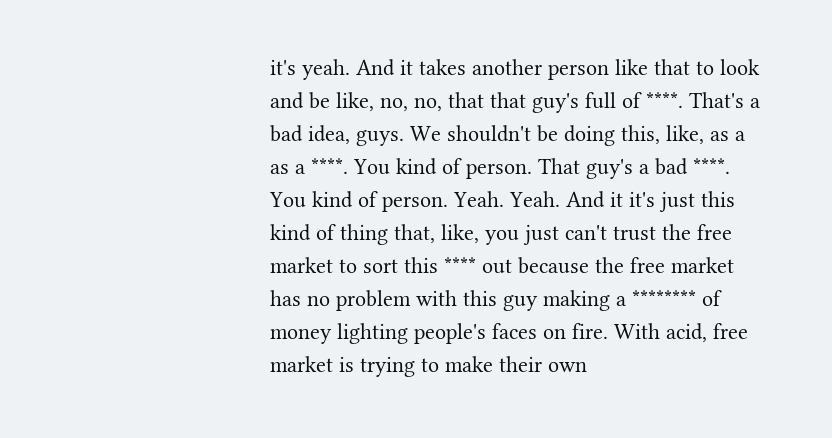it's yeah. And it takes another person like that to look and be like, no, no, that that guy's full of ****. That's a bad idea, guys. We shouldn't be doing this, like, as a as a ****. You kind of person. That guy's a bad ****. You kind of person. Yeah. Yeah. And it it's just this kind of thing that, like, you just can't trust the free market to sort this **** out because the free market has no problem with this guy making a ******** of money lighting people's faces on fire. With acid, free market is trying to make their own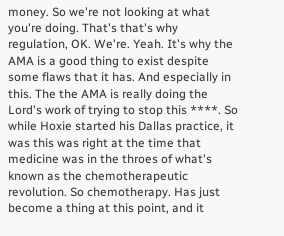money. So we're not looking at what you're doing. That's that's why regulation, OK. We're. Yeah. It's why the AMA is a good thing to exist despite some flaws that it has. And especially in this. The the AMA is really doing the Lord's work of trying to stop this ****. So while Hoxie started his Dallas practice, it was this was right at the time that medicine was in the throes of what's known as the chemotherapeutic revolution. So chemotherapy. Has just become a thing at this point, and it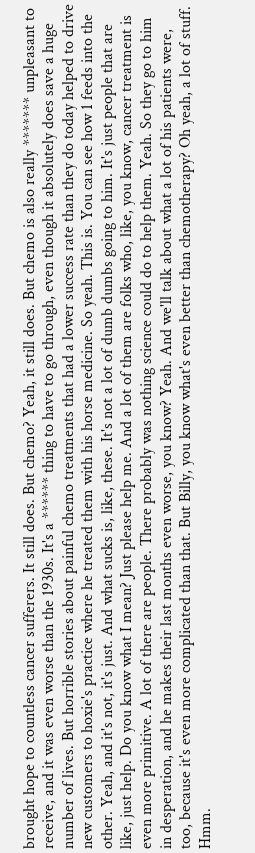brought hope to countless cancer sufferers. It still does. But chemo? Yeah, it still does. But chemo is also really ******* unpleasant to receive, and it was even worse than the 1930s. It's a ****** thing to have to go through, even though it absolutely does save a huge number of lives. But horrible stories about painful chemo treatments that had a lower success rate than they do today helped to drive new customers to hoxie's practice where he treated them with his horse medicine. So yeah. This is. You can see how 1 feeds into the other. Yeah, and it's not, it's just. And what sucks is, like, these. It's not a lot of dumb dumbs going to him. It's just people that are like, just help. Do you know what I mean? Just please help me. And a lot of them are folks who, like, you know, cancer treatment is even more primitive. A lot of there are people. There probably was nothing science could do to help them. Yeah. So they go to him in desperation, and he makes their last months even worse, you know? Yeah. And we'll talk about what a lot of his patients were, too, because it's even more complicated than that. But Billy, you know what's even better than chemotherapy? Oh yeah, a lot of stuff. Hmm.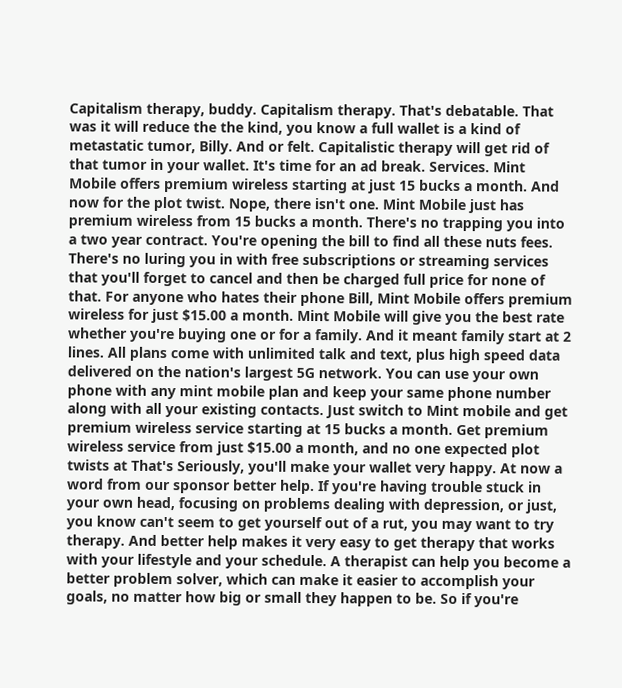Capitalism therapy, buddy. Capitalism therapy. That's debatable. That was it will reduce the the kind, you know a full wallet is a kind of metastatic tumor, Billy. And or felt. Capitalistic therapy will get rid of that tumor in your wallet. It's time for an ad break. Services. Mint Mobile offers premium wireless starting at just 15 bucks a month. And now for the plot twist. Nope, there isn't one. Mint Mobile just has premium wireless from 15 bucks a month. There's no trapping you into a two year contract. You're opening the bill to find all these nuts fees. There's no luring you in with free subscriptions or streaming services that you'll forget to cancel and then be charged full price for none of that. For anyone who hates their phone Bill, Mint Mobile offers premium wireless for just $15.00 a month. Mint Mobile will give you the best rate whether you're buying one or for a family. And it meant family start at 2 lines. All plans come with unlimited talk and text, plus high speed data delivered on the nation's largest 5G network. You can use your own phone with any mint mobile plan and keep your same phone number along with all your existing contacts. Just switch to Mint mobile and get premium wireless service starting at 15 bucks a month. Get premium wireless service from just $15.00 a month, and no one expected plot twists at That's Seriously, you'll make your wallet very happy. At now a word from our sponsor better help. If you're having trouble stuck in your own head, focusing on problems dealing with depression, or just, you know can't seem to get yourself out of a rut, you may want to try therapy. And better help makes it very easy to get therapy that works with your lifestyle and your schedule. A therapist can help you become a better problem solver, which can make it easier to accomplish your goals, no matter how big or small they happen to be. So if you're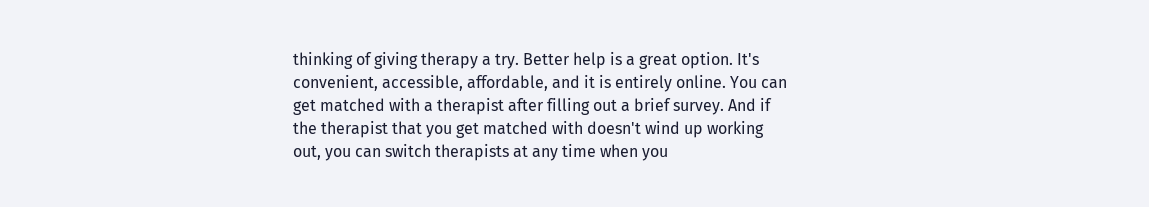thinking of giving therapy a try. Better help is a great option. It's convenient, accessible, affordable, and it is entirely online. You can get matched with a therapist after filling out a brief survey. And if the therapist that you get matched with doesn't wind up working out, you can switch therapists at any time when you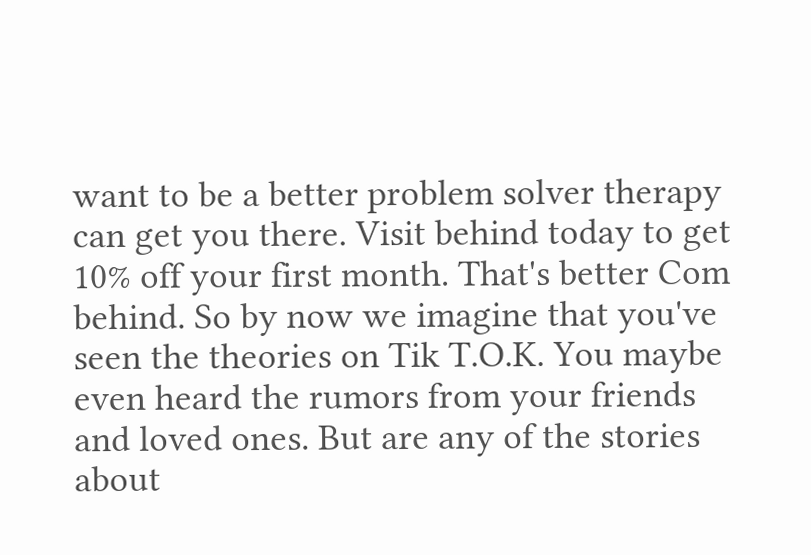want to be a better problem solver therapy can get you there. Visit behind today to get 10% off your first month. That's better Com behind. So by now we imagine that you've seen the theories on Tik T.O.K. You maybe even heard the rumors from your friends and loved ones. But are any of the stories about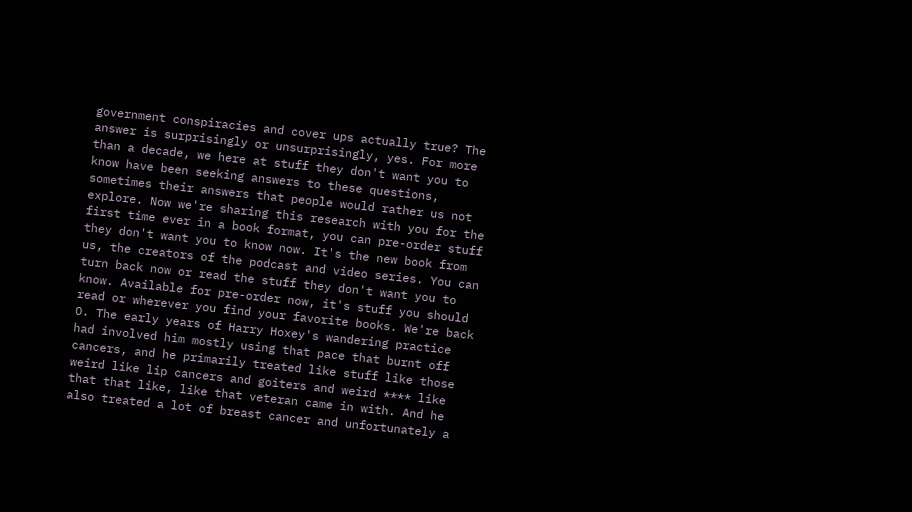government conspiracies and cover ups actually true? The answer is surprisingly or unsurprisingly, yes. For more than a decade, we here at stuff they don't want you to know have been seeking answers to these questions, sometimes their answers that people would rather us not explore. Now we're sharing this research with you for the first time ever in a book format, you can pre-order stuff they don't want you to know now. It's the new book from us, the creators of the podcast and video series. You can turn back now or read the stuff they don't want you to know. Available for pre-order now, it's stuff you should read or wherever you find your favorite books. We're back O. The early years of Harry Hoxey's wandering practice had involved him mostly using that pace that burnt off cancers, and he primarily treated like stuff like those weird like lip cancers and goiters and weird **** like that that like, like that veteran came in with. And he also treated a lot of breast cancer and unfortunately a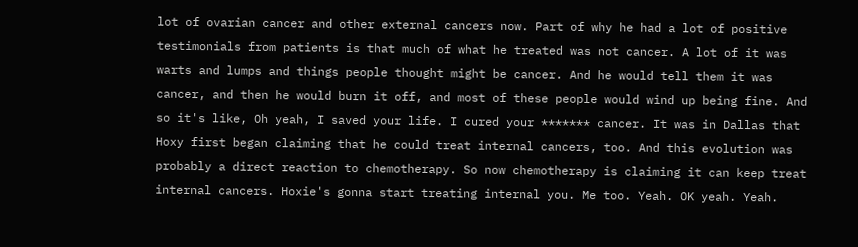lot of ovarian cancer and other external cancers now. Part of why he had a lot of positive testimonials from patients is that much of what he treated was not cancer. A lot of it was warts and lumps and things people thought might be cancer. And he would tell them it was cancer, and then he would burn it off, and most of these people would wind up being fine. And so it's like, Oh yeah, I saved your life. I cured your ******* cancer. It was in Dallas that Hoxy first began claiming that he could treat internal cancers, too. And this evolution was probably a direct reaction to chemotherapy. So now chemotherapy is claiming it can keep treat internal cancers. Hoxie's gonna start treating internal you. Me too. Yeah. OK yeah. Yeah.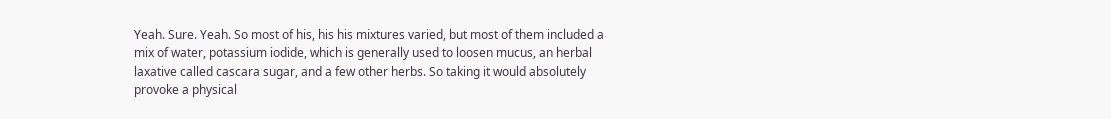Yeah. Sure. Yeah. So most of his, his his mixtures varied, but most of them included a mix of water, potassium iodide, which is generally used to loosen mucus, an herbal laxative called cascara sugar, and a few other herbs. So taking it would absolutely provoke a physical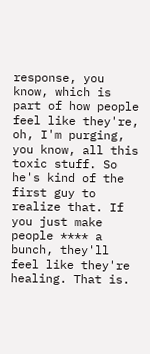response, you know, which is part of how people feel like they're, oh, I'm purging, you know, all this toxic stuff. So he's kind of the first guy to realize that. If you just make people **** a bunch, they'll feel like they're healing. That is.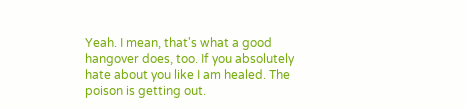Yeah. I mean, that's what a good hangover does, too. If you absolutely hate about you like I am healed. The poison is getting out.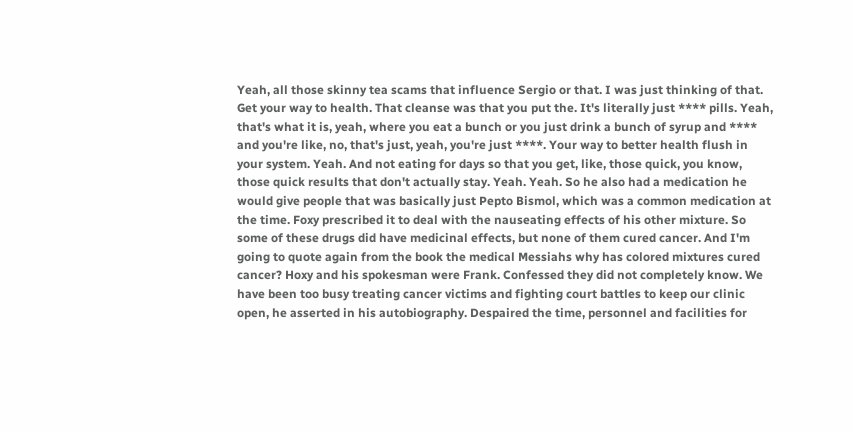Yeah, all those skinny tea scams that influence Sergio or that. I was just thinking of that. Get your way to health. That cleanse was that you put the. It's literally just **** pills. Yeah, that's what it is, yeah, where you eat a bunch or you just drink a bunch of syrup and **** and you're like, no, that's just, yeah, you're just ****. Your way to better health flush in your system. Yeah. And not eating for days so that you get, like, those quick, you know, those quick results that don't actually stay. Yeah. Yeah. So he also had a medication he would give people that was basically just Pepto Bismol, which was a common medication at the time. Foxy prescribed it to deal with the nauseating effects of his other mixture. So some of these drugs did have medicinal effects, but none of them cured cancer. And I'm going to quote again from the book the medical Messiahs why has colored mixtures cured cancer? Hoxy and his spokesman were Frank. Confessed they did not completely know. We have been too busy treating cancer victims and fighting court battles to keep our clinic open, he asserted in his autobiography. Despaired the time, personnel and facilities for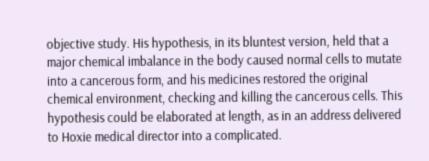objective study. His hypothesis, in its bluntest version, held that a major chemical imbalance in the body caused normal cells to mutate into a cancerous form, and his medicines restored the original chemical environment, checking and killing the cancerous cells. This hypothesis could be elaborated at length, as in an address delivered to Hoxie medical director into a complicated.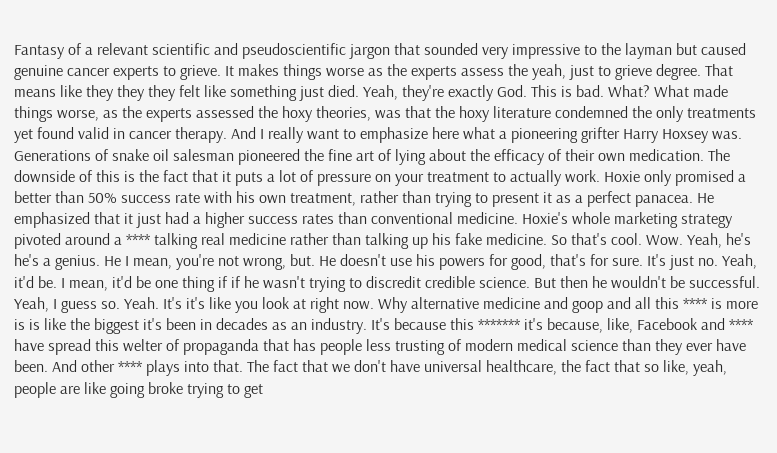Fantasy of a relevant scientific and pseudoscientific jargon that sounded very impressive to the layman but caused genuine cancer experts to grieve. It makes things worse as the experts assess the yeah, just to grieve degree. That means like they they they felt like something just died. Yeah, they're exactly God. This is bad. What? What made things worse, as the experts assessed the hoxy theories, was that the hoxy literature condemned the only treatments yet found valid in cancer therapy. And I really want to emphasize here what a pioneering grifter Harry Hoxsey was. Generations of snake oil salesman pioneered the fine art of lying about the efficacy of their own medication. The downside of this is the fact that it puts a lot of pressure on your treatment to actually work. Hoxie only promised a better than 50% success rate with his own treatment, rather than trying to present it as a perfect panacea. He emphasized that it just had a higher success rates than conventional medicine. Hoxie's whole marketing strategy pivoted around a **** talking real medicine rather than talking up his fake medicine. So that's cool. Wow. Yeah, he's he's a genius. He I mean, you're not wrong, but. He doesn't use his powers for good, that's for sure. It's just no. Yeah, it'd be. I mean, it'd be one thing if if he wasn't trying to discredit credible science. But then he wouldn't be successful. Yeah, I guess so. Yeah. It's it's like you look at right now. Why alternative medicine and goop and all this **** is more is is like the biggest it's been in decades as an industry. It's because this ******* it's because, like, Facebook and **** have spread this welter of propaganda that has people less trusting of modern medical science than they ever have been. And other **** plays into that. The fact that we don't have universal healthcare, the fact that so like, yeah, people are like going broke trying to get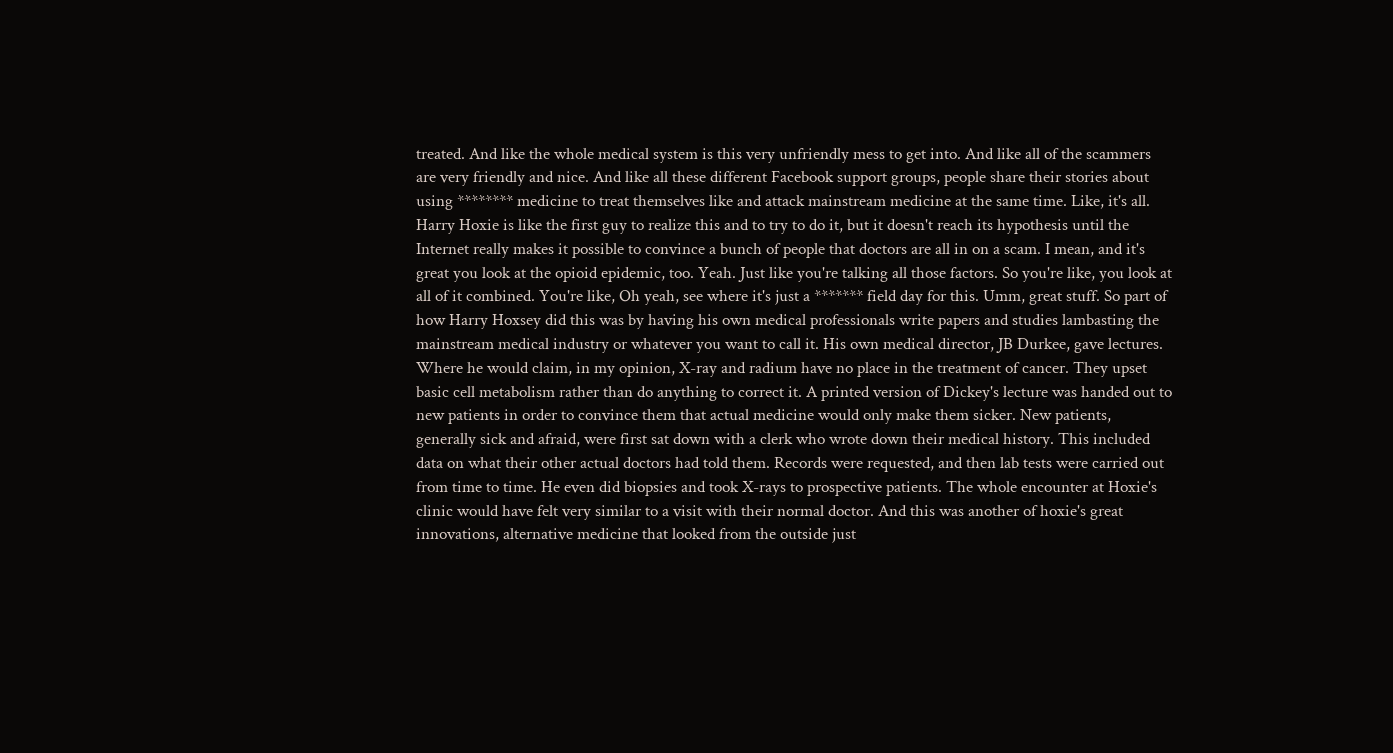treated. And like the whole medical system is this very unfriendly mess to get into. And like all of the scammers are very friendly and nice. And like all these different Facebook support groups, people share their stories about using ******** medicine to treat themselves like and attack mainstream medicine at the same time. Like, it's all. Harry Hoxie is like the first guy to realize this and to try to do it, but it doesn't reach its hypothesis until the Internet really makes it possible to convince a bunch of people that doctors are all in on a scam. I mean, and it's great you look at the opioid epidemic, too. Yeah. Just like you're talking all those factors. So you're like, you look at all of it combined. You're like, Oh yeah, see where it's just a ******* field day for this. Umm, great stuff. So part of how Harry Hoxsey did this was by having his own medical professionals write papers and studies lambasting the mainstream medical industry or whatever you want to call it. His own medical director, JB Durkee, gave lectures. Where he would claim, in my opinion, X-ray and radium have no place in the treatment of cancer. They upset basic cell metabolism rather than do anything to correct it. A printed version of Dickey's lecture was handed out to new patients in order to convince them that actual medicine would only make them sicker. New patients, generally sick and afraid, were first sat down with a clerk who wrote down their medical history. This included data on what their other actual doctors had told them. Records were requested, and then lab tests were carried out from time to time. He even did biopsies and took X-rays to prospective patients. The whole encounter at Hoxie's clinic would have felt very similar to a visit with their normal doctor. And this was another of hoxie's great innovations, alternative medicine that looked from the outside just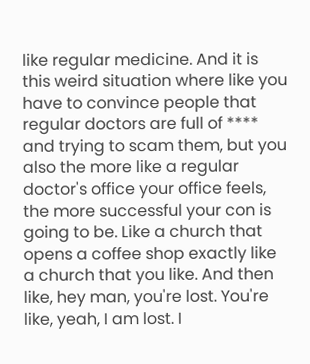like regular medicine. And it is this weird situation where like you have to convince people that regular doctors are full of **** and trying to scam them, but you also the more like a regular doctor's office your office feels, the more successful your con is going to be. Like a church that opens a coffee shop exactly like a church that you like. And then like, hey man, you're lost. You're like, yeah, I am lost. I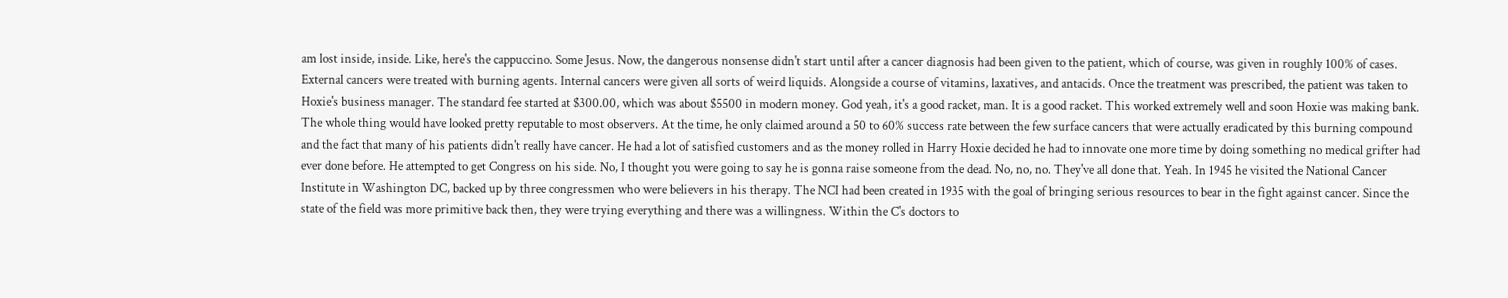am lost inside, inside. Like, here's the cappuccino. Some Jesus. Now, the dangerous nonsense didn't start until after a cancer diagnosis had been given to the patient, which of course, was given in roughly 100% of cases. External cancers were treated with burning agents. Internal cancers were given all sorts of weird liquids. Alongside a course of vitamins, laxatives, and antacids. Once the treatment was prescribed, the patient was taken to Hoxie's business manager. The standard fee started at $300.00, which was about $5500 in modern money. God yeah, it's a good racket, man. It is a good racket. This worked extremely well and soon Hoxie was making bank. The whole thing would have looked pretty reputable to most observers. At the time, he only claimed around a 50 to 60% success rate between the few surface cancers that were actually eradicated by this burning compound and the fact that many of his patients didn't really have cancer. He had a lot of satisfied customers and as the money rolled in Harry Hoxie decided he had to innovate one more time by doing something no medical grifter had ever done before. He attempted to get Congress on his side. No, I thought you were going to say he is gonna raise someone from the dead. No, no, no. They've all done that. Yeah. In 1945 he visited the National Cancer Institute in Washington DC, backed up by three congressmen who were believers in his therapy. The NCI had been created in 1935 with the goal of bringing serious resources to bear in the fight against cancer. Since the state of the field was more primitive back then, they were trying everything and there was a willingness. Within the C's doctors to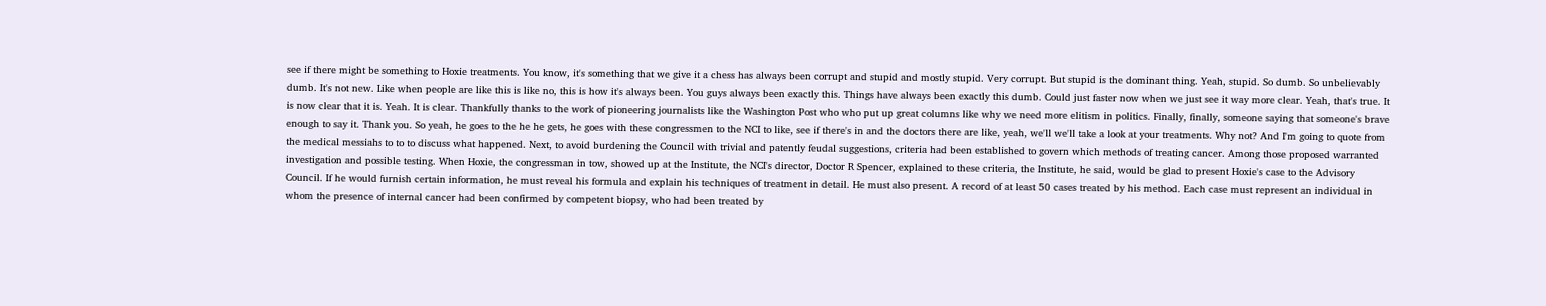see if there might be something to Hoxie treatments. You know, it's something that we give it a chess has always been corrupt and stupid and mostly stupid. Very corrupt. But stupid is the dominant thing. Yeah, stupid. So dumb. So unbelievably dumb. It's not new. Like when people are like this is like no, this is how it's always been. You guys always been exactly this. Things have always been exactly this dumb. Could just faster now when we just see it way more clear. Yeah, that's true. It is now clear that it is. Yeah. It is clear. Thankfully thanks to the work of pioneering journalists like the Washington Post who who put up great columns like why we need more elitism in politics. Finally, finally, someone saying that someone's brave enough to say it. Thank you. So yeah, he goes to the he he gets, he goes with these congressmen to the NCI to like, see if there's in and the doctors there are like, yeah, we'll we'll take a look at your treatments. Why not? And I'm going to quote from the medical messiahs to to to discuss what happened. Next, to avoid burdening the Council with trivial and patently feudal suggestions, criteria had been established to govern which methods of treating cancer. Among those proposed warranted investigation and possible testing. When Hoxie, the congressman in tow, showed up at the Institute, the NCI's director, Doctor R Spencer, explained to these criteria, the Institute, he said, would be glad to present Hoxie's case to the Advisory Council. If he would furnish certain information, he must reveal his formula and explain his techniques of treatment in detail. He must also present. A record of at least 50 cases treated by his method. Each case must represent an individual in whom the presence of internal cancer had been confirmed by competent biopsy, who had been treated by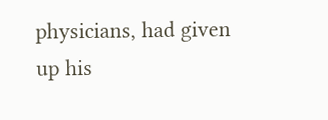physicians, had given up his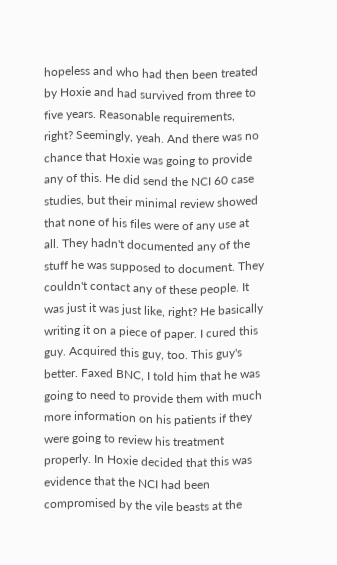hopeless and who had then been treated by Hoxie and had survived from three to five years. Reasonable requirements, right? Seemingly, yeah. And there was no chance that Hoxie was going to provide any of this. He did send the NCI 60 case studies, but their minimal review showed that none of his files were of any use at all. They hadn't documented any of the stuff he was supposed to document. They couldn't contact any of these people. It was just it was just like, right? He basically writing it on a piece of paper. I cured this guy. Acquired this guy, too. This guy's better. Faxed BNC, I told him that he was going to need to provide them with much more information on his patients if they were going to review his treatment properly. In Hoxie decided that this was evidence that the NCI had been compromised by the vile beasts at the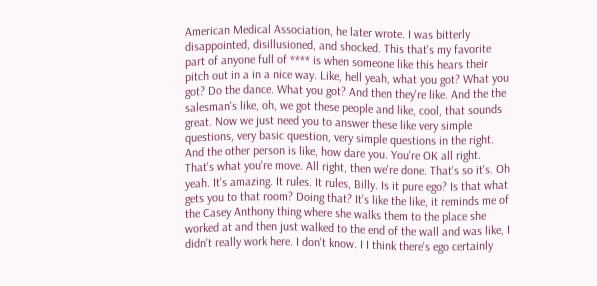American Medical Association, he later wrote. I was bitterly disappointed, disillusioned, and shocked. This that's my favorite part of anyone full of **** is when someone like this hears their pitch out in a in a nice way. Like, hell yeah, what you got? What you got? Do the dance. What you got? And then they're like. And the the salesman's like, oh, we got these people and like, cool, that sounds great. Now we just need you to answer these like very simple questions, very basic question, very simple questions in the right. And the other person is like, how dare you. You're OK all right. That's what you're move. All right, then we're done. That's so it's. Oh yeah. It's amazing. It rules. It rules, Billy. Is it pure ego? Is that what gets you to that room? Doing that? It's like the like, it reminds me of the Casey Anthony thing where she walks them to the place she worked at and then just walked to the end of the wall and was like, I didn't really work here. I don't know. I I think there's ego certainly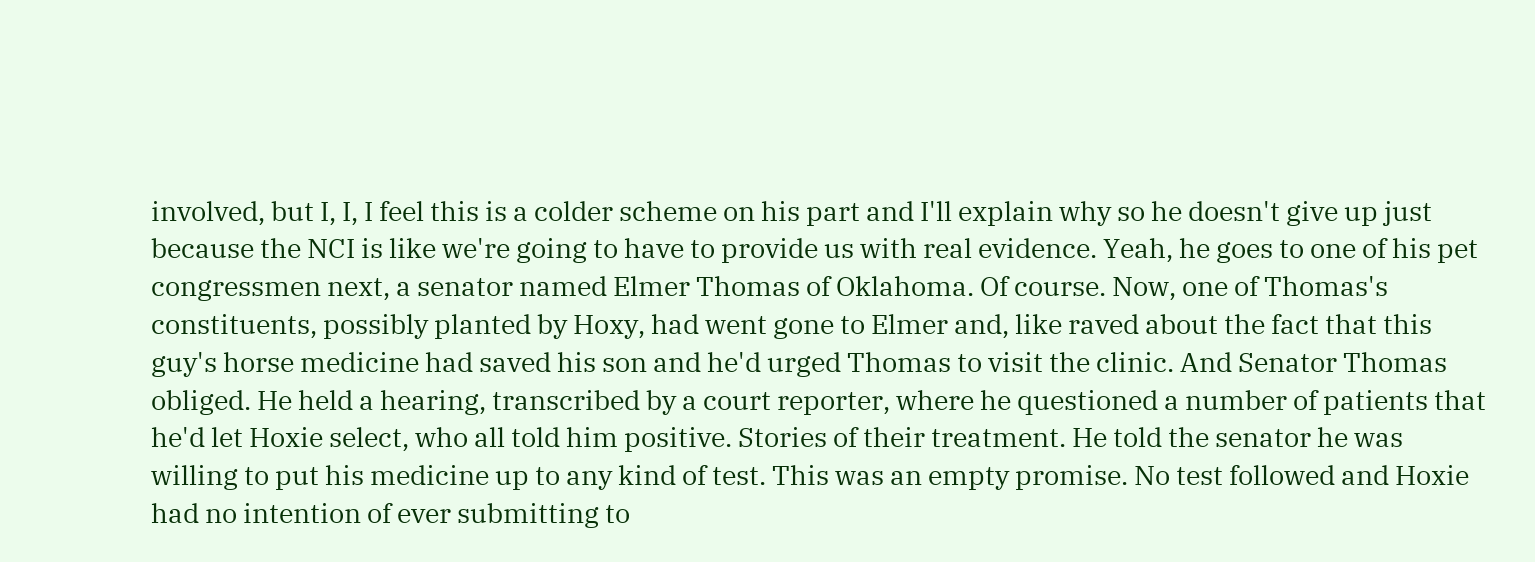involved, but I, I, I feel this is a colder scheme on his part and I'll explain why so he doesn't give up just because the NCI is like we're going to have to provide us with real evidence. Yeah, he goes to one of his pet congressmen next, a senator named Elmer Thomas of Oklahoma. Of course. Now, one of Thomas's constituents, possibly planted by Hoxy, had went gone to Elmer and, like raved about the fact that this guy's horse medicine had saved his son and he'd urged Thomas to visit the clinic. And Senator Thomas obliged. He held a hearing, transcribed by a court reporter, where he questioned a number of patients that he'd let Hoxie select, who all told him positive. Stories of their treatment. He told the senator he was willing to put his medicine up to any kind of test. This was an empty promise. No test followed and Hoxie had no intention of ever submitting to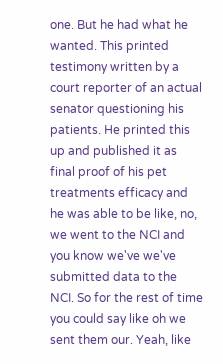one. But he had what he wanted. This printed testimony written by a court reporter of an actual senator questioning his patients. He printed this up and published it as final proof of his pet treatments efficacy and he was able to be like, no, we went to the NCI and you know we've we've submitted data to the NCI. So for the rest of time you could say like oh we sent them our. Yeah, like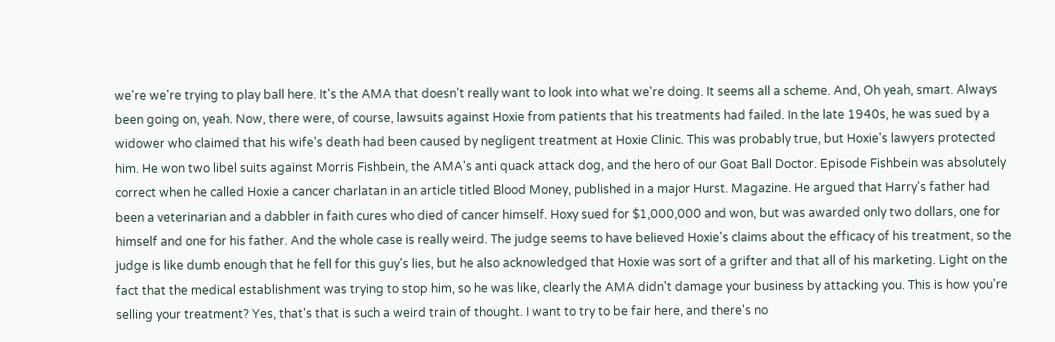we're we're trying to play ball here. It's the AMA that doesn't really want to look into what we're doing. It seems all a scheme. And, Oh yeah, smart. Always been going on, yeah. Now, there were, of course, lawsuits against Hoxie from patients that his treatments had failed. In the late 1940s, he was sued by a widower who claimed that his wife's death had been caused by negligent treatment at Hoxie Clinic. This was probably true, but Hoxie's lawyers protected him. He won two libel suits against Morris Fishbein, the AMA's anti quack attack dog, and the hero of our Goat Ball Doctor. Episode Fishbein was absolutely correct when he called Hoxie a cancer charlatan in an article titled Blood Money, published in a major Hurst. Magazine. He argued that Harry's father had been a veterinarian and a dabbler in faith cures who died of cancer himself. Hoxy sued for $1,000,000 and won, but was awarded only two dollars, one for himself and one for his father. And the whole case is really weird. The judge seems to have believed Hoxie's claims about the efficacy of his treatment, so the judge is like dumb enough that he fell for this guy's lies, but he also acknowledged that Hoxie was sort of a grifter and that all of his marketing. Light on the fact that the medical establishment was trying to stop him, so he was like, clearly the AMA didn't damage your business by attacking you. This is how you're selling your treatment? Yes, that's that is such a weird train of thought. I want to try to be fair here, and there's no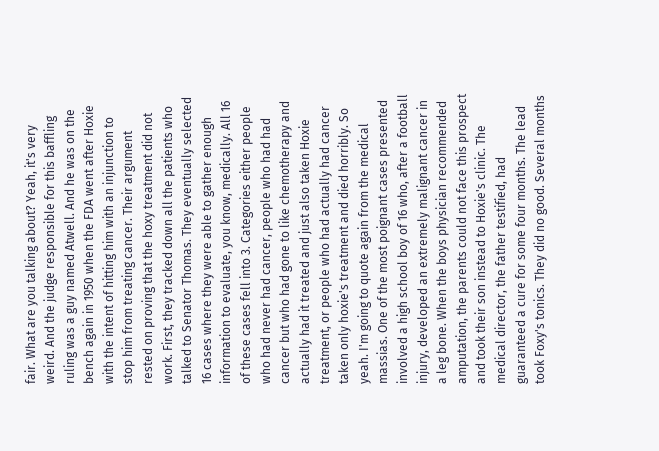fair. What are you talking about? Yeah, it's very weird. And the judge responsible for this baffling ruling was a guy named Atwell. And he was on the bench again in 1950 when the FDA went after Hoxie with the intent of hitting him with an injunction to stop him from treating cancer. Their argument rested on proving that the hoxy treatment did not work. First, they tracked down all the patients who talked to Senator Thomas. They eventually selected 16 cases where they were able to gather enough information to evaluate, you know, medically. All 16 of these cases fell into 3. Categories either people who had never had cancer, people who had had cancer but who had gone to like chemotherapy and actually had it treated and just also taken Hoxie treatment, or people who had actually had cancer taken only hoxie's treatment and died horribly. So yeah. I'm going to quote again from the medical massias. One of the most poignant cases presented involved a high school boy of 16 who, after a football injury, developed an extremely malignant cancer in a leg bone. When the boys physician recommended amputation, the parents could not face this prospect and took their son instead to Hoxie's clinic. The medical director, the father testified, had guaranteed a cure for some four months. The lead took Foxy's tonics. They did no good. Several months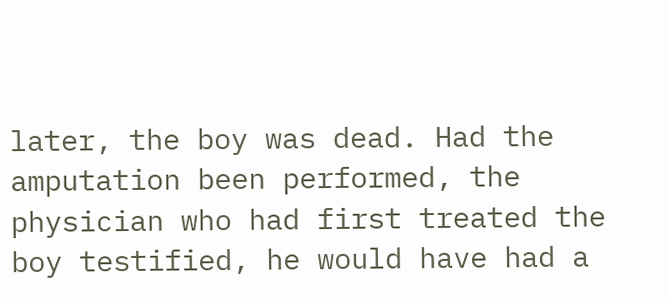later, the boy was dead. Had the amputation been performed, the physician who had first treated the boy testified, he would have had a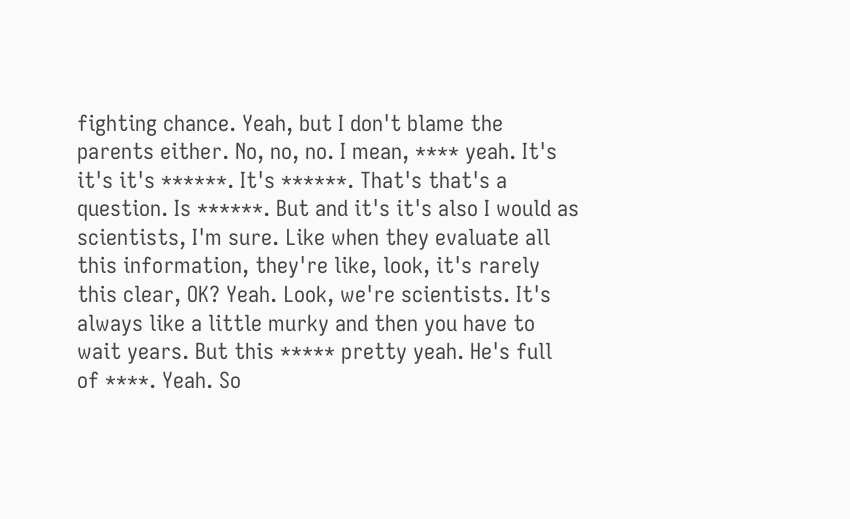fighting chance. Yeah, but I don't blame the parents either. No, no, no. I mean, **** yeah. It's it's it's ******. It's ******. That's that's a question. Is ******. But and it's it's also I would as scientists, I'm sure. Like when they evaluate all this information, they're like, look, it's rarely this clear, OK? Yeah. Look, we're scientists. It's always like a little murky and then you have to wait years. But this ***** pretty yeah. He's full of ****. Yeah. So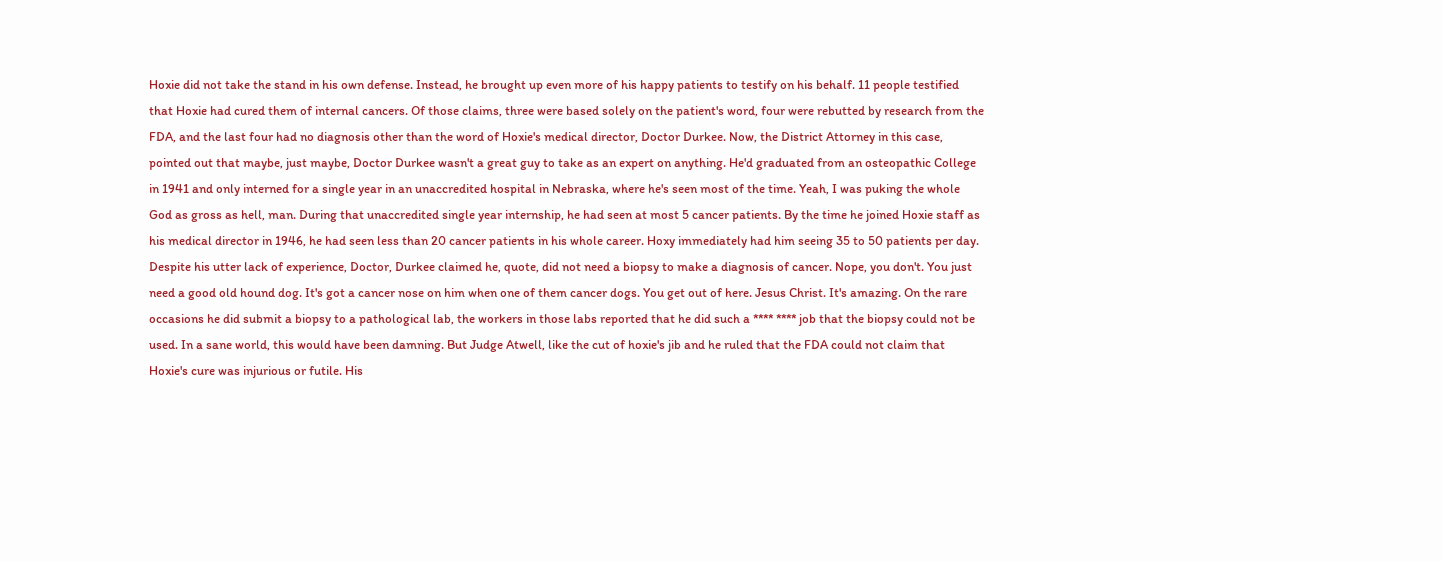Hoxie did not take the stand in his own defense. Instead, he brought up even more of his happy patients to testify on his behalf. 11 people testified that Hoxie had cured them of internal cancers. Of those claims, three were based solely on the patient's word, four were rebutted by research from the FDA, and the last four had no diagnosis other than the word of Hoxie's medical director, Doctor Durkee. Now, the District Attorney in this case, pointed out that maybe, just maybe, Doctor Durkee wasn't a great guy to take as an expert on anything. He'd graduated from an osteopathic College in 1941 and only interned for a single year in an unaccredited hospital in Nebraska, where he's seen most of the time. Yeah, I was puking the whole God as gross as hell, man. During that unaccredited single year internship, he had seen at most 5 cancer patients. By the time he joined Hoxie staff as his medical director in 1946, he had seen less than 20 cancer patients in his whole career. Hoxy immediately had him seeing 35 to 50 patients per day. Despite his utter lack of experience, Doctor, Durkee claimed he, quote, did not need a biopsy to make a diagnosis of cancer. Nope, you don't. You just need a good old hound dog. It's got a cancer nose on him when one of them cancer dogs. You get out of here. Jesus Christ. It's amazing. On the rare occasions he did submit a biopsy to a pathological lab, the workers in those labs reported that he did such a **** **** job that the biopsy could not be used. In a sane world, this would have been damning. But Judge Atwell, like the cut of hoxie's jib and he ruled that the FDA could not claim that Hoxie's cure was injurious or futile. His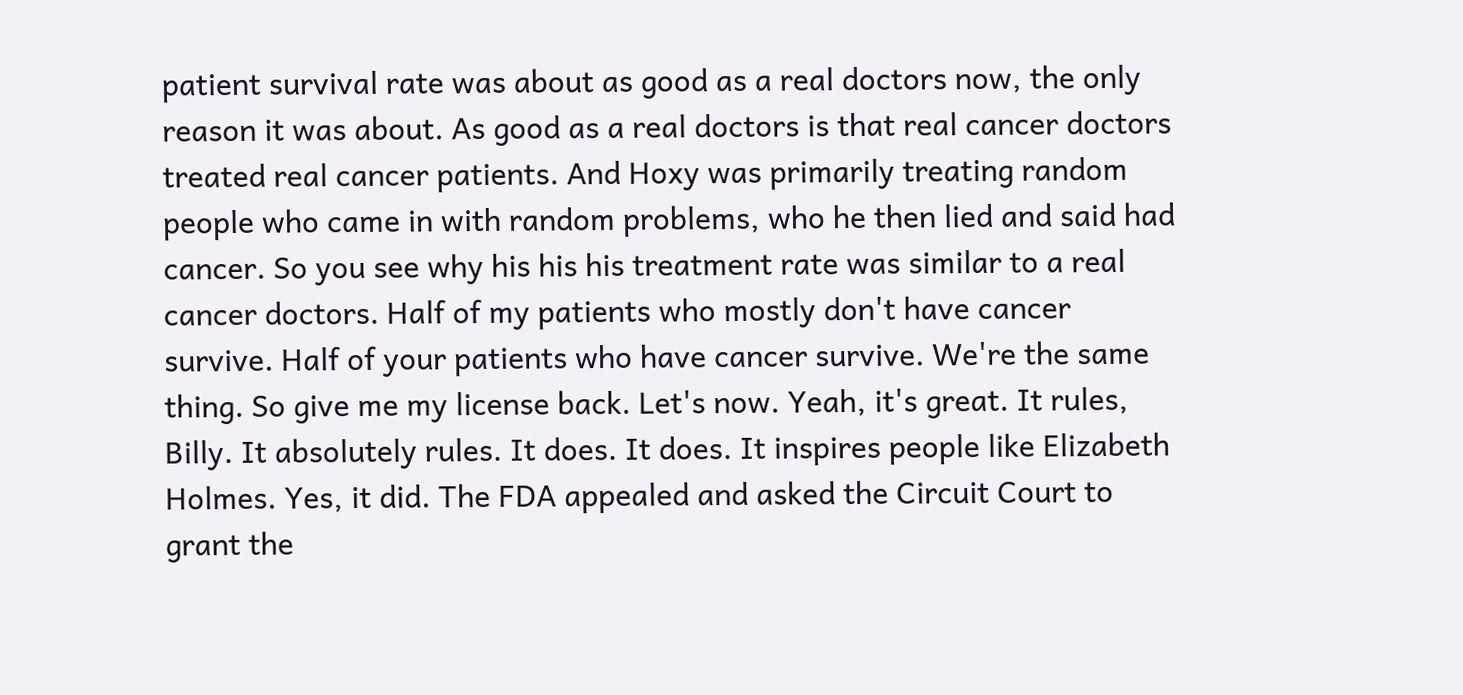patient survival rate was about as good as a real doctors now, the only reason it was about. As good as a real doctors is that real cancer doctors treated real cancer patients. And Hoxy was primarily treating random people who came in with random problems, who he then lied and said had cancer. So you see why his his his treatment rate was similar to a real cancer doctors. Half of my patients who mostly don't have cancer survive. Half of your patients who have cancer survive. We're the same thing. So give me my license back. Let's now. Yeah, it's great. It rules, Billy. It absolutely rules. It does. It does. It inspires people like Elizabeth Holmes. Yes, it did. The FDA appealed and asked the Circuit Court to grant the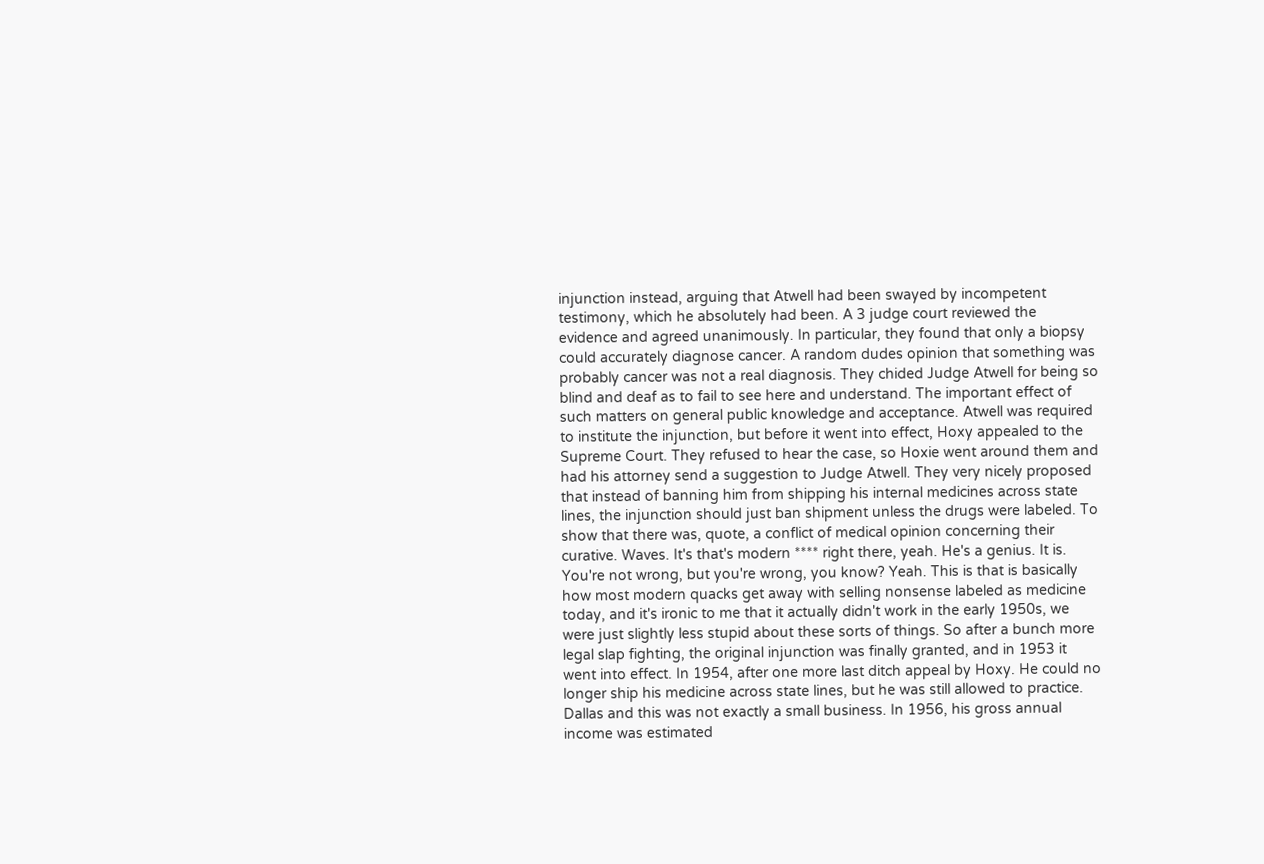injunction instead, arguing that Atwell had been swayed by incompetent testimony, which he absolutely had been. A 3 judge court reviewed the evidence and agreed unanimously. In particular, they found that only a biopsy could accurately diagnose cancer. A random dudes opinion that something was probably cancer was not a real diagnosis. They chided Judge Atwell for being so blind and deaf as to fail to see here and understand. The important effect of such matters on general public knowledge and acceptance. Atwell was required to institute the injunction, but before it went into effect, Hoxy appealed to the Supreme Court. They refused to hear the case, so Hoxie went around them and had his attorney send a suggestion to Judge Atwell. They very nicely proposed that instead of banning him from shipping his internal medicines across state lines, the injunction should just ban shipment unless the drugs were labeled. To show that there was, quote, a conflict of medical opinion concerning their curative. Waves. It's that's modern **** right there, yeah. He's a genius. It is. You're not wrong, but you're wrong, you know? Yeah. This is that is basically how most modern quacks get away with selling nonsense labeled as medicine today, and it's ironic to me that it actually didn't work in the early 1950s, we were just slightly less stupid about these sorts of things. So after a bunch more legal slap fighting, the original injunction was finally granted, and in 1953 it went into effect. In 1954, after one more last ditch appeal by Hoxy. He could no longer ship his medicine across state lines, but he was still allowed to practice. Dallas and this was not exactly a small business. In 1956, his gross annual income was estimated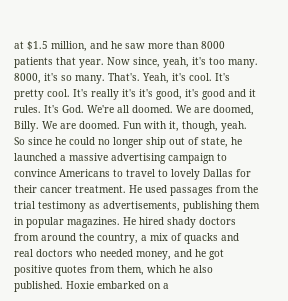at $1.5 million, and he saw more than 8000 patients that year. Now since, yeah, it's too many. 8000, it's so many. That's. Yeah, it's cool. It's pretty cool. It's really it's it's good, it's good and it rules. It's God. We're all doomed. We are doomed, Billy. We are doomed. Fun with it, though, yeah. So since he could no longer ship out of state, he launched a massive advertising campaign to convince Americans to travel to lovely Dallas for their cancer treatment. He used passages from the trial testimony as advertisements, publishing them in popular magazines. He hired shady doctors from around the country, a mix of quacks and real doctors who needed money, and he got positive quotes from them, which he also published. Hoxie embarked on a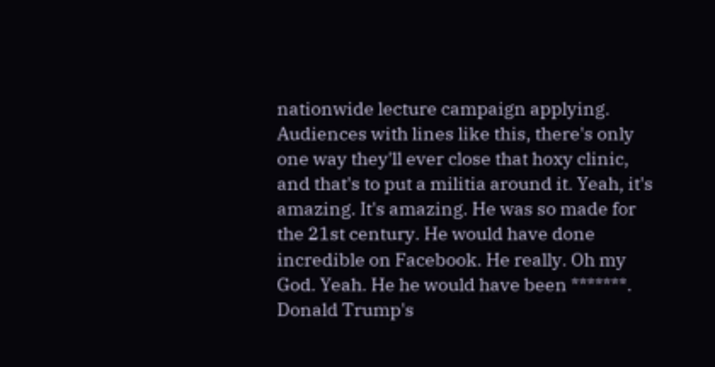nationwide lecture campaign applying. Audiences with lines like this, there's only one way they'll ever close that hoxy clinic, and that's to put a militia around it. Yeah, it's amazing. It's amazing. He was so made for the 21st century. He would have done incredible on Facebook. He really. Oh my God. Yeah. He he would have been *******. Donald Trump's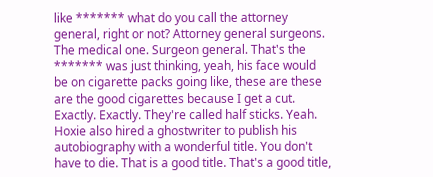like ******* what do you call the attorney general, right or not? Attorney general surgeons. The medical one. Surgeon general. That's the ******* was just thinking, yeah, his face would be on cigarette packs going like, these are these are the good cigarettes because I get a cut. Exactly. Exactly. They're called half sticks. Yeah. Hoxie also hired a ghostwriter to publish his autobiography with a wonderful title. You don't have to die. That is a good title. That's a good title,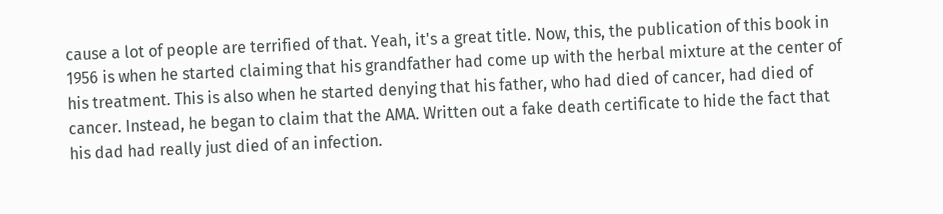cause a lot of people are terrified of that. Yeah, it's a great title. Now, this, the publication of this book in 1956 is when he started claiming that his grandfather had come up with the herbal mixture at the center of his treatment. This is also when he started denying that his father, who had died of cancer, had died of cancer. Instead, he began to claim that the AMA. Written out a fake death certificate to hide the fact that his dad had really just died of an infection.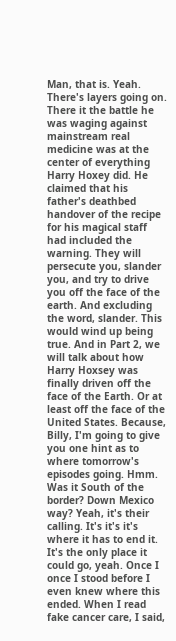Man, that is. Yeah. There's layers going on. There it the battle he was waging against mainstream real medicine was at the center of everything Harry Hoxey did. He claimed that his father's deathbed handover of the recipe for his magical staff had included the warning. They will persecute you, slander you, and try to drive you off the face of the earth. And excluding the word, slander. This would wind up being true. And in Part 2, we will talk about how Harry Hoxsey was finally driven off the face of the Earth. Or at least off the face of the United States. Because, Billy, I'm going to give you one hint as to where tomorrow's episodes going. Hmm. Was it South of the border? Down Mexico way? Yeah, it's their calling. It's it's it's where it has to end it. It's the only place it could go, yeah. Once I once I stood before I even knew where this ended. When I read fake cancer care, I said,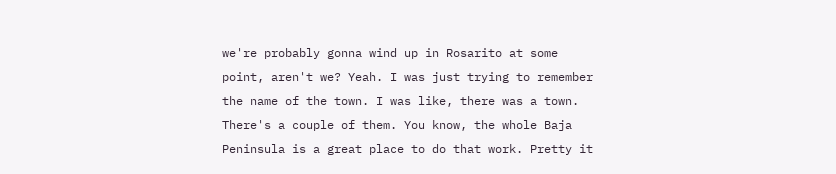we're probably gonna wind up in Rosarito at some point, aren't we? Yeah. I was just trying to remember the name of the town. I was like, there was a town. There's a couple of them. You know, the whole Baja Peninsula is a great place to do that work. Pretty it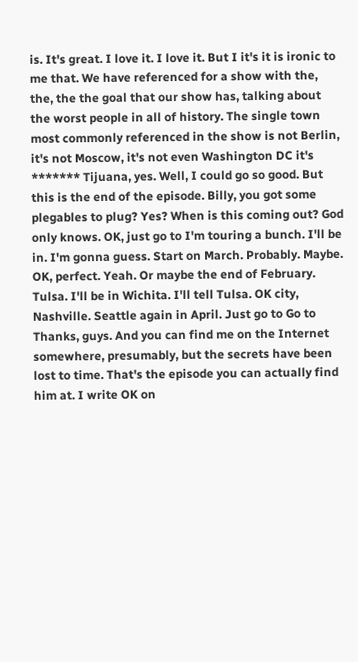is. It's great. I love it. I love it. But I it's it is ironic to me that. We have referenced for a show with the, the, the the goal that our show has, talking about the worst people in all of history. The single town most commonly referenced in the show is not Berlin, it's not Moscow, it's not even Washington DC it's ******* Tijuana, yes. Well, I could go so good. But this is the end of the episode. Billy, you got some plegables to plug? Yes? When is this coming out? God only knows. OK, just go to I'm touring a bunch. I'll be in. I'm gonna guess. Start on March. Probably. Maybe. OK, perfect. Yeah. Or maybe the end of February. Tulsa. I'll be in Wichita. I'll tell Tulsa. OK city, Nashville. Seattle again in April. Just go to Go to Thanks, guys. And you can find me on the Internet somewhere, presumably, but the secrets have been lost to time. That's the episode you can actually find him at. I write OK on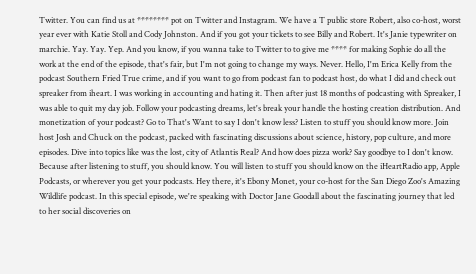Twitter. You can find us at ******** pot on Twitter and Instagram. We have a T public store Robert, also co-host, worst year ever with Katie Stoll and Cody Johnston. And if you got your tickets to see Billy and Robert. It's Janie typewriter on marchie. Yay. Yay. Yep. And you know, if you wanna take to Twitter to to give me **** for making Sophie do all the work at the end of the episode, that's fair, but I'm not going to change my ways. Never. Hello, I'm Erica Kelly from the podcast Southern Fried True crime, and if you want to go from podcast fan to podcast host, do what I did and check out spreaker from iheart. I was working in accounting and hating it. Then after just 18 months of podcasting with Spreaker, I was able to quit my day job. Follow your podcasting dreams, let's break your handle the hosting creation distribution. And monetization of your podcast? Go to That's Want to say I don't know less? Listen to stuff you should know more. Join host Josh and Chuck on the podcast, packed with fascinating discussions about science, history, pop culture, and more episodes. Dive into topics like was the lost, city of Atlantis Real? And how does pizza work? Say goodbye to I don't know. Because after listening to stuff, you should know. You will listen to stuff you should know on the iHeartRadio app, Apple Podcasts, or wherever you get your podcasts. Hey there, it's Ebony Monet, your co-host for the San Diego Zoo's Amazing Wildlife podcast. In this special episode, we're speaking with Doctor Jane Goodall about the fascinating journey that led to her social discoveries on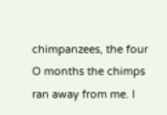chimpanzees, the four O months the chimps ran away from me. I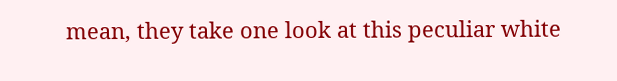mean, they take one look at this peculiar white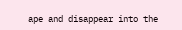ape and disappear into the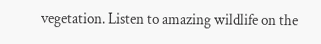vegetation. Listen to amazing wildlife on the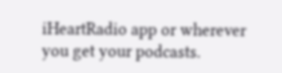iHeartRadio app or wherever you get your podcasts.